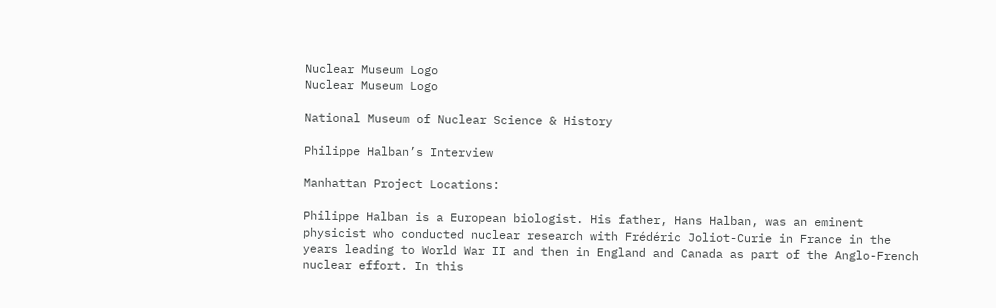Nuclear Museum Logo
Nuclear Museum Logo

National Museum of Nuclear Science & History

Philippe Halban’s Interview

Manhattan Project Locations:

Philippe Halban is a European biologist. His father, Hans Halban, was an eminent physicist who conducted nuclear research with Frédéric Joliot-Curie in France in the years leading to World War II and then in England and Canada as part of the Anglo-French nuclear effort. In this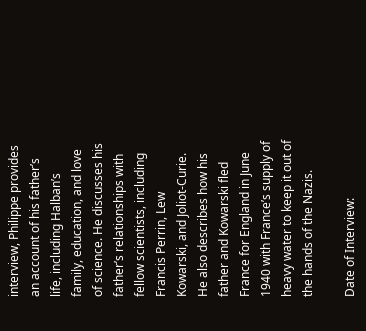interview, Philippe provides an account of his father’s life, including Halban’s family, education, and love of science. He discusses his father’s relationships with fellow scientists, including Francis Perrin, Lew Kowarski, and Joliot-Curie. He also describes how his father and Kowarski fled France for England in June 1940 with France’s supply of heavy water to keep it out of the hands of the Nazis.

Date of Interview: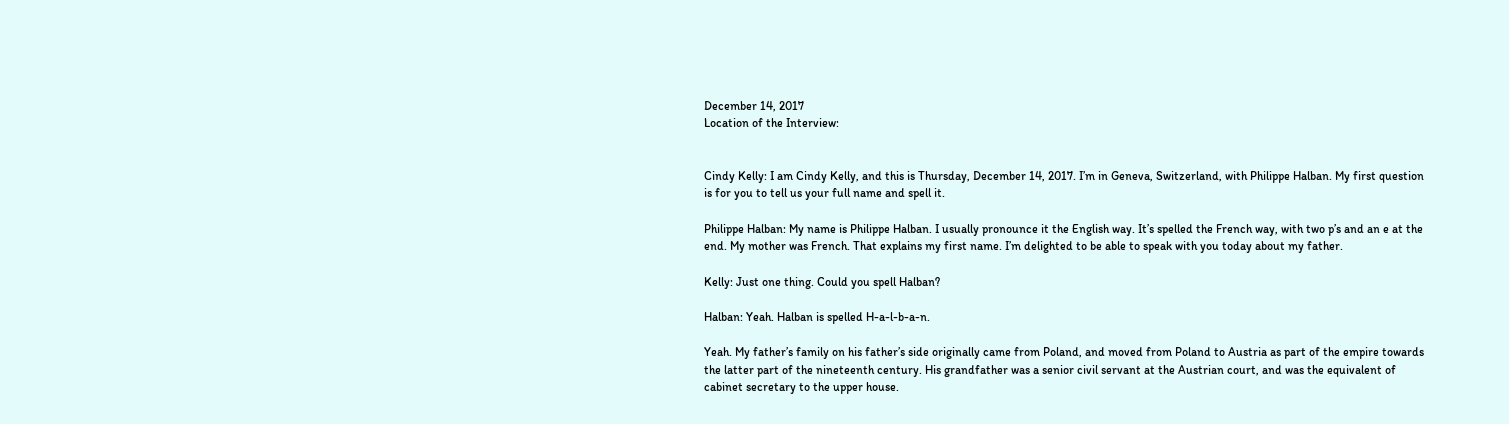December 14, 2017
Location of the Interview:


Cindy Kelly: I am Cindy Kelly, and this is Thursday, December 14, 2017. I’m in Geneva, Switzerland, with Philippe Halban. My first question is for you to tell us your full name and spell it.

Philippe Halban: My name is Philippe Halban. I usually pronounce it the English way. It’s spelled the French way, with two p’s and an e at the end. My mother was French. That explains my first name. I’m delighted to be able to speak with you today about my father.

Kelly: Just one thing. Could you spell Halban?

Halban: Yeah. Halban is spelled H-a-l-b-a-n.

Yeah. My father’s family on his father’s side originally came from Poland, and moved from Poland to Austria as part of the empire towards the latter part of the nineteenth century. His grandfather was a senior civil servant at the Austrian court, and was the equivalent of cabinet secretary to the upper house.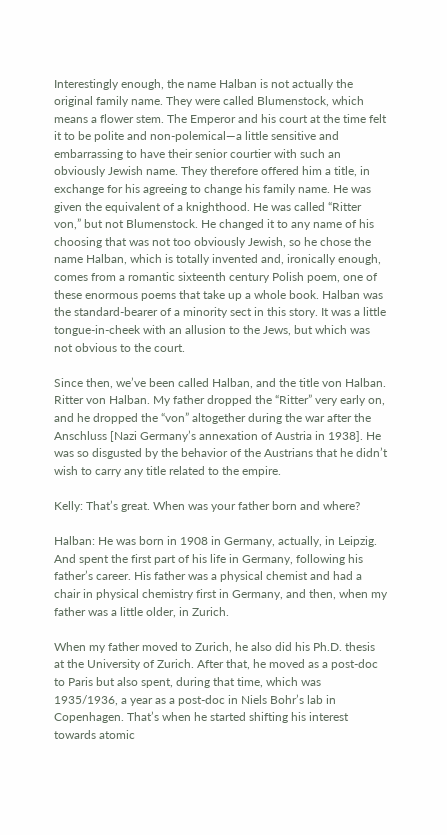Interestingly enough, the name Halban is not actually the original family name. They were called Blumenstock, which means a flower stem. The Emperor and his court at the time felt it to be polite and non-polemical—a little sensitive and embarrassing to have their senior courtier with such an obviously Jewish name. They therefore offered him a title, in exchange for his agreeing to change his family name. He was given the equivalent of a knighthood. He was called “Ritter von,” but not Blumenstock. He changed it to any name of his choosing that was not too obviously Jewish, so he chose the name Halban, which is totally invented and, ironically enough, comes from a romantic sixteenth century Polish poem, one of these enormous poems that take up a whole book. Halban was the standard-bearer of a minority sect in this story. It was a little tongue-in-cheek with an allusion to the Jews, but which was not obvious to the court.

Since then, we’ve been called Halban, and the title von Halban. Ritter von Halban. My father dropped the “Ritter” very early on, and he dropped the “von” altogether during the war after the Anschluss [Nazi Germany’s annexation of Austria in 1938]. He was so disgusted by the behavior of the Austrians that he didn’t wish to carry any title related to the empire.

Kelly: That’s great. When was your father born and where?

Halban: He was born in 1908 in Germany, actually, in Leipzig. And spent the first part of his life in Germany, following his father’s career. His father was a physical chemist and had a chair in physical chemistry first in Germany, and then, when my father was a little older, in Zurich.

When my father moved to Zurich, he also did his Ph.D. thesis at the University of Zurich. After that, he moved as a post-doc to Paris but also spent, during that time, which was 1935/1936, a year as a post-doc in Niels Bohr’s lab in Copenhagen. That’s when he started shifting his interest towards atomic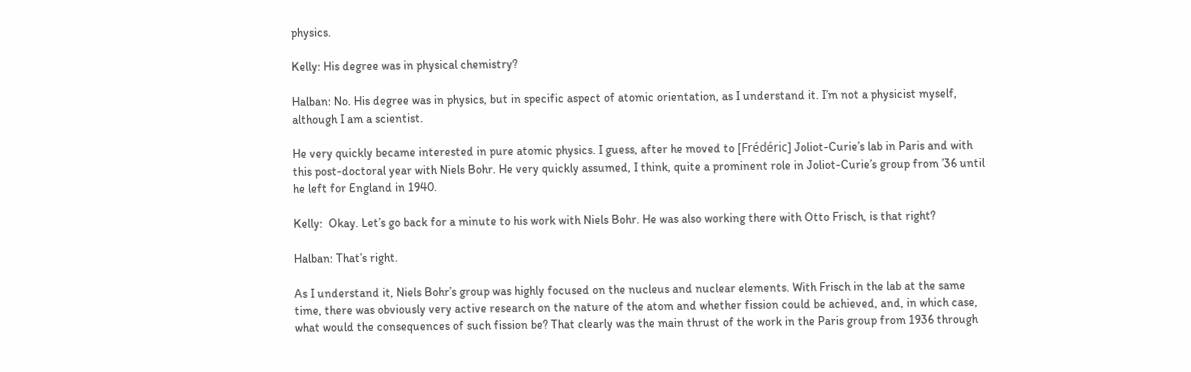physics.

Kelly: His degree was in physical chemistry?

Halban: No. His degree was in physics, but in specific aspect of atomic orientation, as I understand it. I’m not a physicist myself, although I am a scientist.

He very quickly became interested in pure atomic physics. I guess, after he moved to [Frédéric] Joliot-Curie’s lab in Paris and with this post-doctoral year with Niels Bohr. He very quickly assumed, I think, quite a prominent role in Joliot-Curie’s group from ’36 until he left for England in 1940.

Kelly:  Okay. Let’s go back for a minute to his work with Niels Bohr. He was also working there with Otto Frisch, is that right?

Halban: That’s right.

As I understand it, Niels Bohr’s group was highly focused on the nucleus and nuclear elements. With Frisch in the lab at the same time, there was obviously very active research on the nature of the atom and whether fission could be achieved, and, in which case, what would the consequences of such fission be? That clearly was the main thrust of the work in the Paris group from 1936 through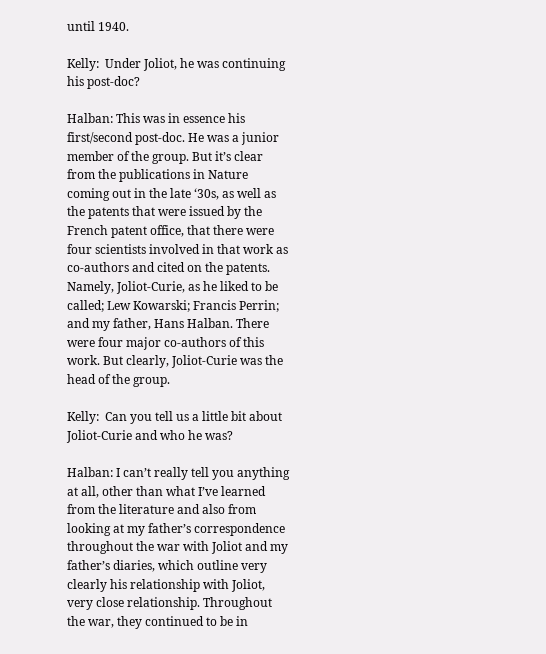until 1940.

Kelly:  Under Joliot, he was continuing his post-doc?

Halban: This was in essence his first/second post-doc. He was a junior member of the group. But it’s clear from the publications in Nature coming out in the late ‘30s, as well as the patents that were issued by the French patent office, that there were four scientists involved in that work as co-authors and cited on the patents. Namely, Joliot-Curie, as he liked to be called; Lew Kowarski; Francis Perrin; and my father, Hans Halban. There were four major co-authors of this work. But clearly, Joliot-Curie was the head of the group.

Kelly:  Can you tell us a little bit about Joliot-Curie and who he was?

Halban: I can’t really tell you anything at all, other than what I’ve learned from the literature and also from looking at my father’s correspondence throughout the war with Joliot and my father’s diaries, which outline very clearly his relationship with Joliot, very close relationship. Throughout the war, they continued to be in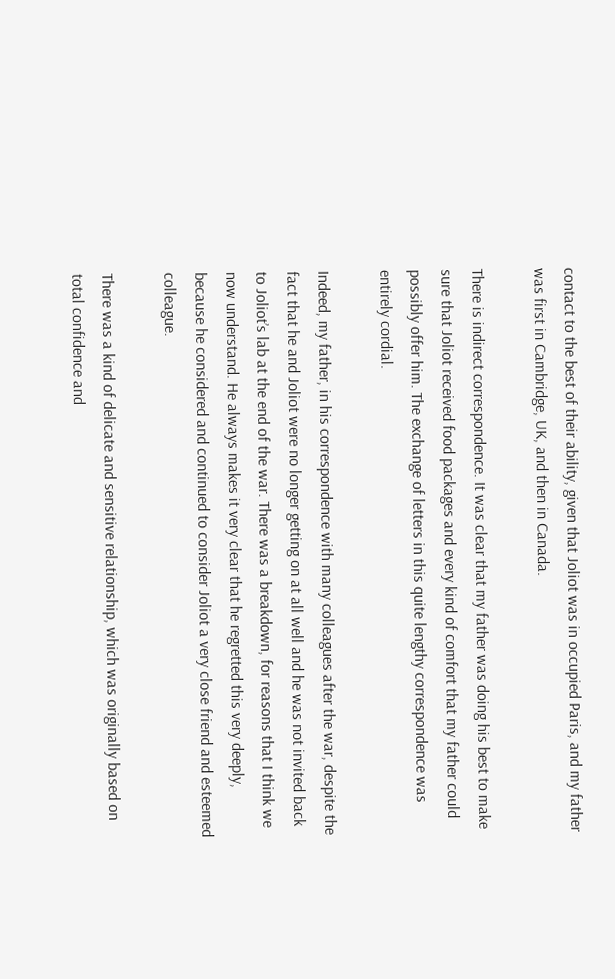contact to the best of their ability, given that Joliot was in occupied Paris, and my father was first in Cambridge, UK, and then in Canada.

There is indirect correspondence. It was clear that my father was doing his best to make sure that Joliot received food packages and every kind of comfort that my father could possibly offer him. The exchange of letters in this quite lengthy correspondence was entirely cordial.

Indeed, my father, in his correspondence with many colleagues after the war, despite the fact that he and Joliot were no longer getting on at all well and he was not invited back to Joliot’s lab at the end of the war. There was a breakdown, for reasons that I think we now understand. He always makes it very clear that he regretted this very deeply, because he considered and continued to consider Joliot a very close friend and esteemed colleague.

There was a kind of delicate and sensitive relationship, which was originally based on total confidence and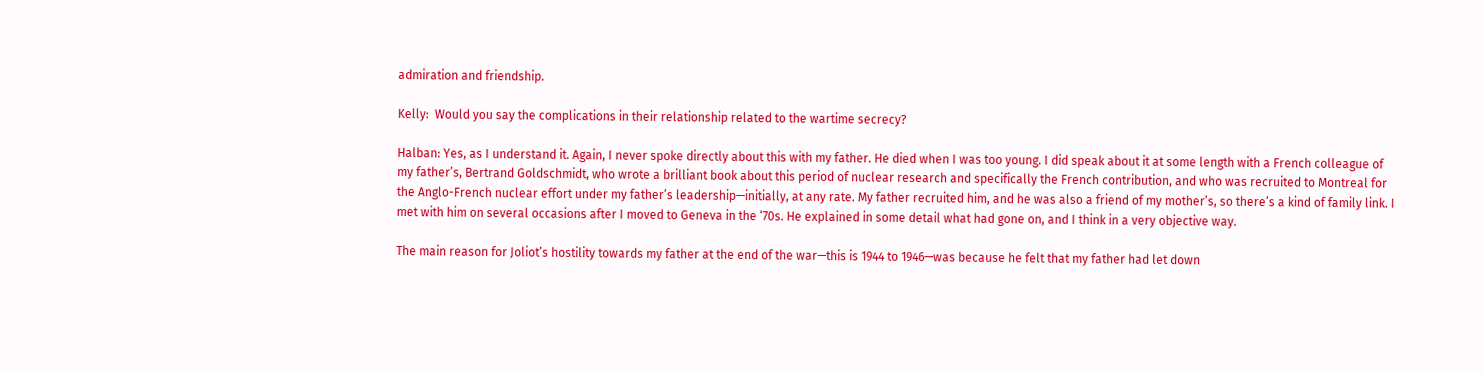admiration and friendship.

Kelly:  Would you say the complications in their relationship related to the wartime secrecy?

Halban: Yes, as I understand it. Again, I never spoke directly about this with my father. He died when I was too young. I did speak about it at some length with a French colleague of my father’s, Bertrand Goldschmidt, who wrote a brilliant book about this period of nuclear research and specifically the French contribution, and who was recruited to Montreal for the Anglo-French nuclear effort under my father’s leadership—initially, at any rate. My father recruited him, and he was also a friend of my mother’s, so there’s a kind of family link. I met with him on several occasions after I moved to Geneva in the ‘70s. He explained in some detail what had gone on, and I think in a very objective way.

The main reason for Joliot’s hostility towards my father at the end of the war—this is 1944 to 1946—was because he felt that my father had let down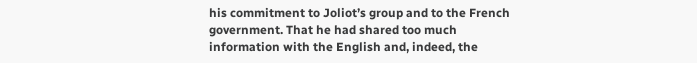his commitment to Joliot’s group and to the French government. That he had shared too much information with the English and, indeed, the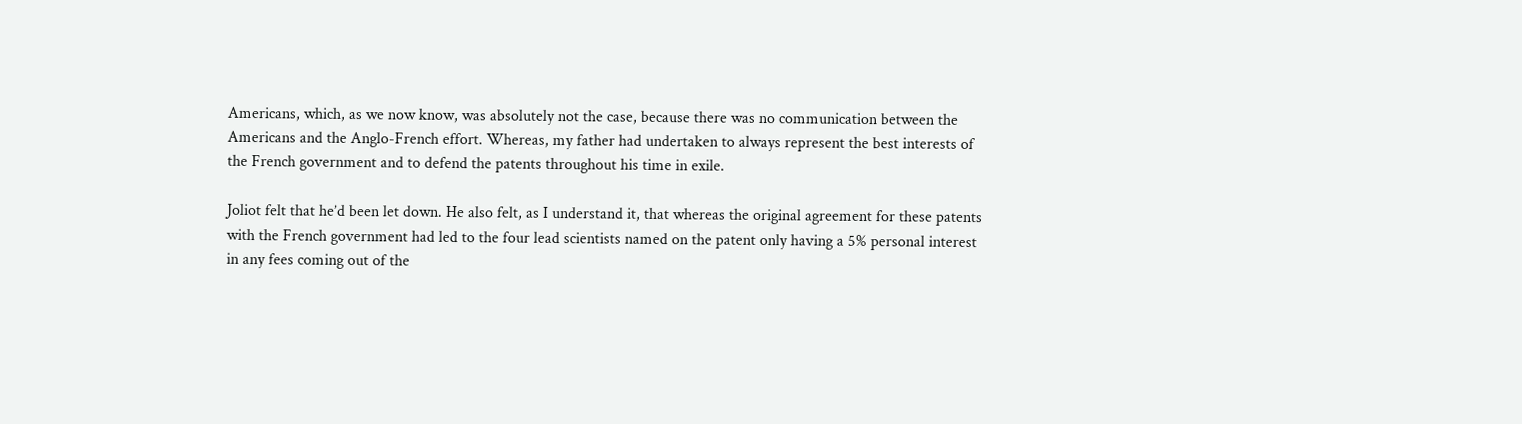Americans, which, as we now know, was absolutely not the case, because there was no communication between the Americans and the Anglo-French effort. Whereas, my father had undertaken to always represent the best interests of the French government and to defend the patents throughout his time in exile.

Joliot felt that he’d been let down. He also felt, as I understand it, that whereas the original agreement for these patents with the French government had led to the four lead scientists named on the patent only having a 5% personal interest in any fees coming out of the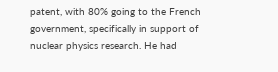patent, with 80% going to the French government, specifically in support of nuclear physics research. He had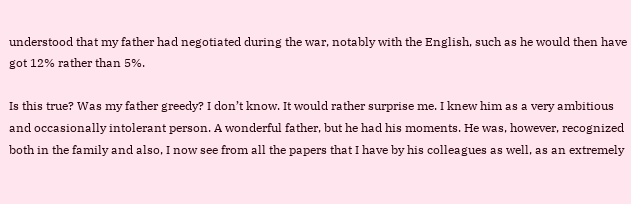understood that my father had negotiated during the war, notably with the English, such as he would then have got 12% rather than 5%.

Is this true? Was my father greedy? I don’t know. It would rather surprise me. I knew him as a very ambitious and occasionally intolerant person. A wonderful father, but he had his moments. He was, however, recognized both in the family and also, I now see from all the papers that I have by his colleagues as well, as an extremely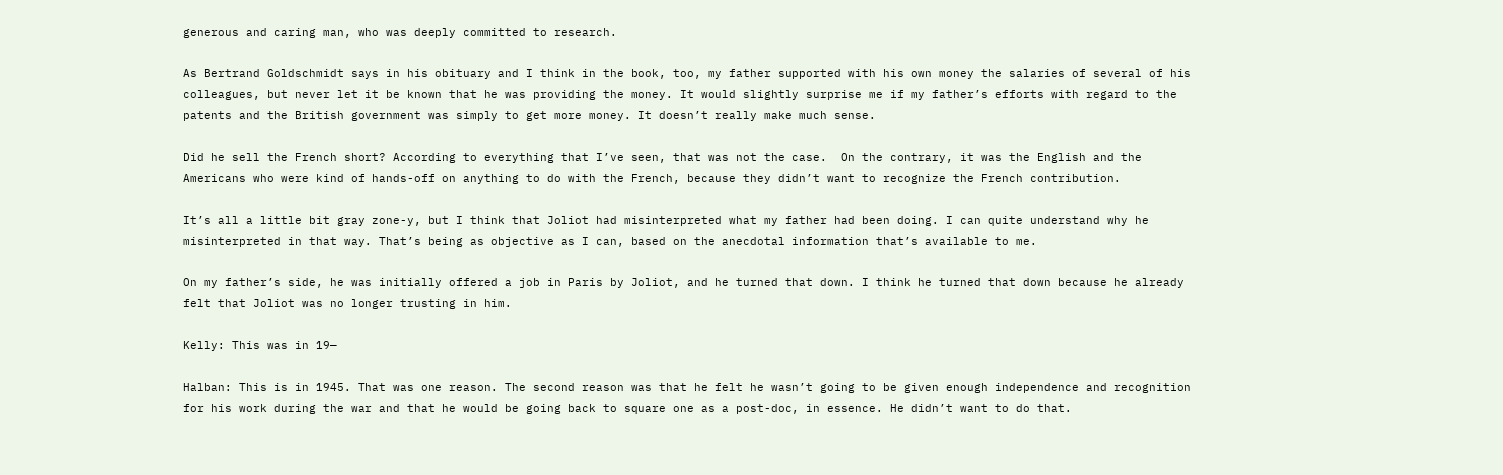generous and caring man, who was deeply committed to research.

As Bertrand Goldschmidt says in his obituary and I think in the book, too, my father supported with his own money the salaries of several of his colleagues, but never let it be known that he was providing the money. It would slightly surprise me if my father’s efforts with regard to the patents and the British government was simply to get more money. It doesn’t really make much sense.

Did he sell the French short? According to everything that I’ve seen, that was not the case.  On the contrary, it was the English and the Americans who were kind of hands-off on anything to do with the French, because they didn’t want to recognize the French contribution.

It’s all a little bit gray zone-y, but I think that Joliot had misinterpreted what my father had been doing. I can quite understand why he misinterpreted in that way. That’s being as objective as I can, based on the anecdotal information that’s available to me.

On my father’s side, he was initially offered a job in Paris by Joliot, and he turned that down. I think he turned that down because he already felt that Joliot was no longer trusting in him.

Kelly: This was in 19—

Halban: This is in 1945. That was one reason. The second reason was that he felt he wasn’t going to be given enough independence and recognition for his work during the war and that he would be going back to square one as a post-doc, in essence. He didn’t want to do that.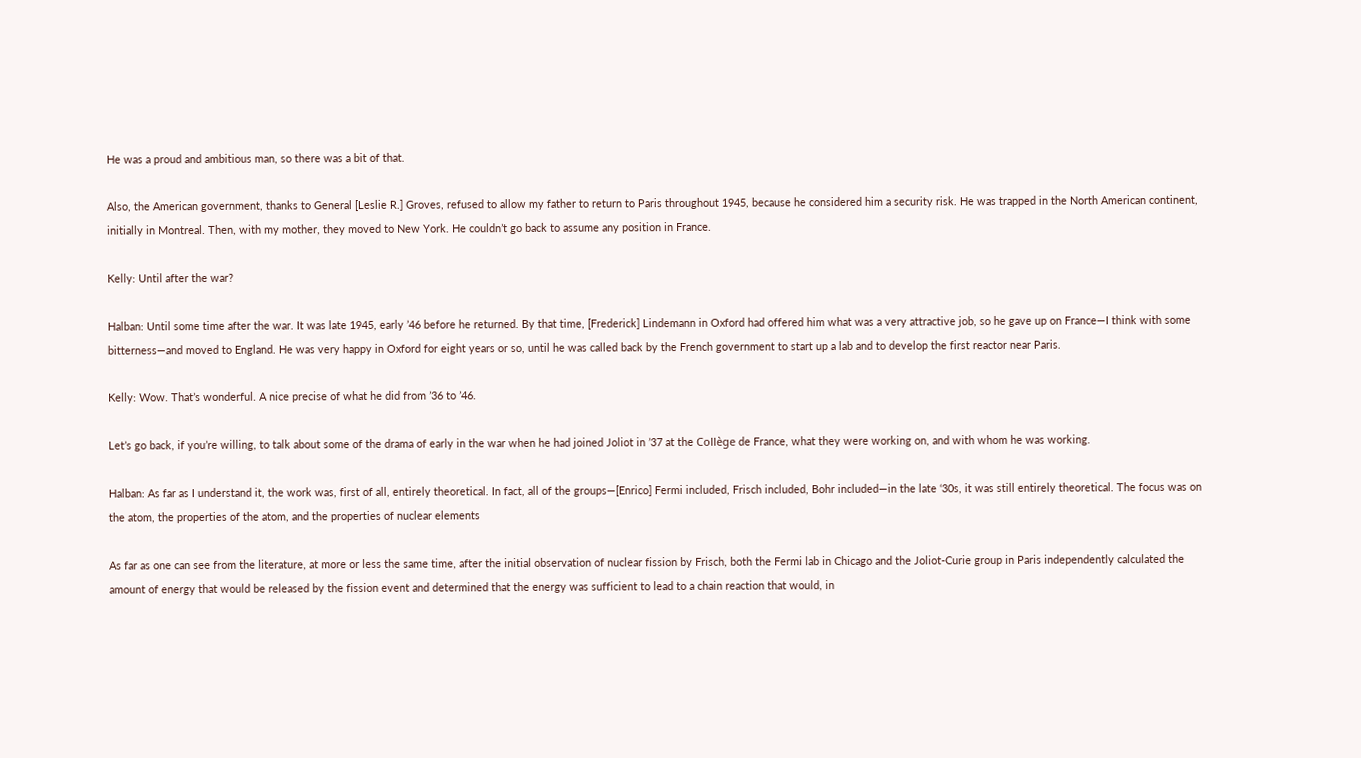He was a proud and ambitious man, so there was a bit of that.

Also, the American government, thanks to General [Leslie R.] Groves, refused to allow my father to return to Paris throughout 1945, because he considered him a security risk. He was trapped in the North American continent, initially in Montreal. Then, with my mother, they moved to New York. He couldn’t go back to assume any position in France.

Kelly: Until after the war?

Halban: Until some time after the war. It was late 1945, early ’46 before he returned. By that time, [Frederick] Lindemann in Oxford had offered him what was a very attractive job, so he gave up on France—I think with some bitterness—and moved to England. He was very happy in Oxford for eight years or so, until he was called back by the French government to start up a lab and to develop the first reactor near Paris.

Kelly: Wow. That’s wonderful. A nice precise of what he did from ’36 to ’46.

Let’s go back, if you’re willing, to talk about some of the drama of early in the war when he had joined Joliot in ’37 at the Collège de France, what they were working on, and with whom he was working.

Halban: As far as I understand it, the work was, first of all, entirely theoretical. In fact, all of the groups—[Enrico] Fermi included, Frisch included, Bohr included—in the late ‘30s, it was still entirely theoretical. The focus was on the atom, the properties of the atom, and the properties of nuclear elements

As far as one can see from the literature, at more or less the same time, after the initial observation of nuclear fission by Frisch, both the Fermi lab in Chicago and the Joliot-Curie group in Paris independently calculated the amount of energy that would be released by the fission event and determined that the energy was sufficient to lead to a chain reaction that would, in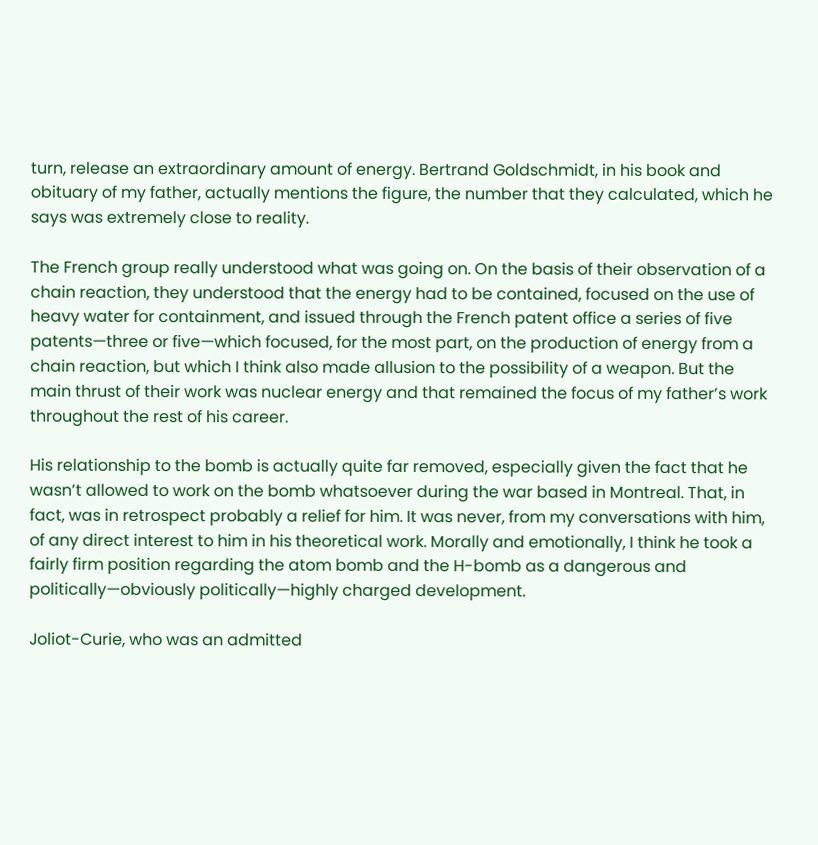turn, release an extraordinary amount of energy. Bertrand Goldschmidt, in his book and obituary of my father, actually mentions the figure, the number that they calculated, which he says was extremely close to reality.

The French group really understood what was going on. On the basis of their observation of a chain reaction, they understood that the energy had to be contained, focused on the use of heavy water for containment, and issued through the French patent office a series of five patents—three or five—which focused, for the most part, on the production of energy from a chain reaction, but which I think also made allusion to the possibility of a weapon. But the main thrust of their work was nuclear energy and that remained the focus of my father’s work throughout the rest of his career.

His relationship to the bomb is actually quite far removed, especially given the fact that he wasn’t allowed to work on the bomb whatsoever during the war based in Montreal. That, in fact, was in retrospect probably a relief for him. It was never, from my conversations with him, of any direct interest to him in his theoretical work. Morally and emotionally, I think he took a fairly firm position regarding the atom bomb and the H-bomb as a dangerous and politically—obviously politically—highly charged development.

Joliot-Curie, who was an admitted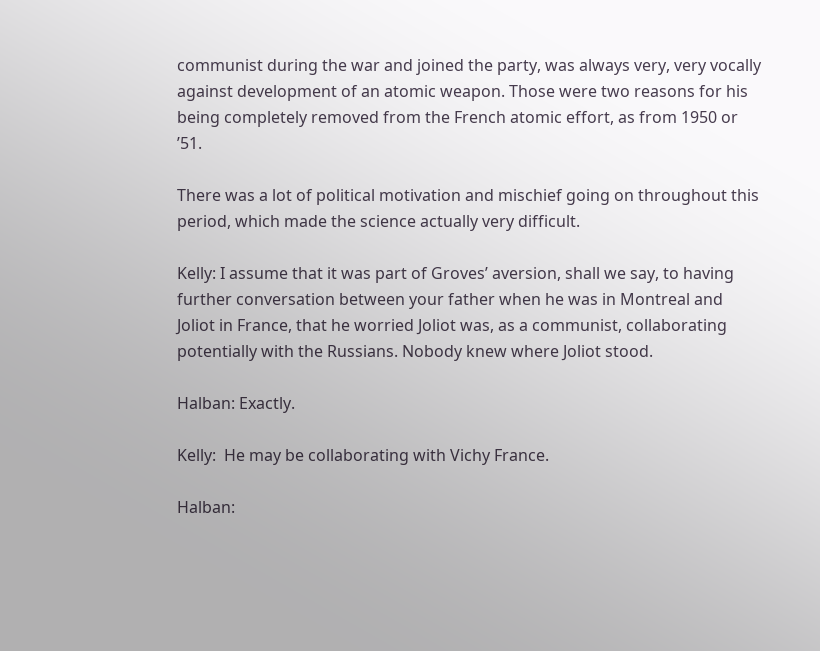communist during the war and joined the party, was always very, very vocally against development of an atomic weapon. Those were two reasons for his being completely removed from the French atomic effort, as from 1950 or ’51.

There was a lot of political motivation and mischief going on throughout this period, which made the science actually very difficult.

Kelly: I assume that it was part of Groves’ aversion, shall we say, to having further conversation between your father when he was in Montreal and Joliot in France, that he worried Joliot was, as a communist, collaborating potentially with the Russians. Nobody knew where Joliot stood.

Halban: Exactly.

Kelly:  He may be collaborating with Vichy France.

Halban: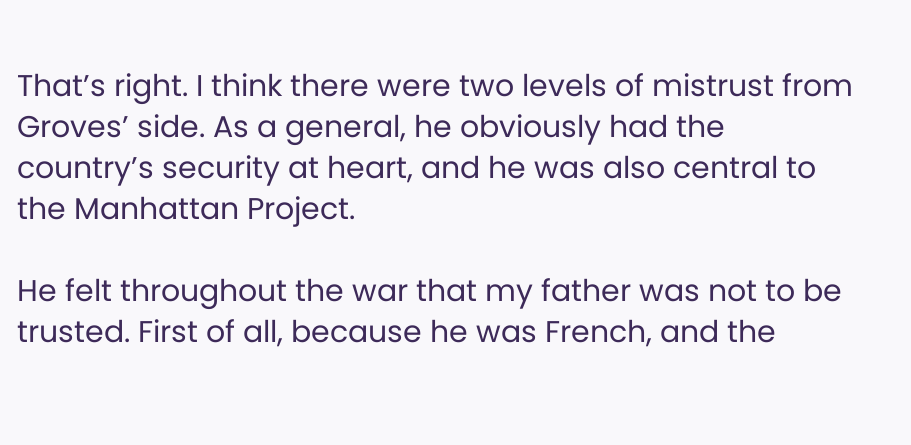That’s right. I think there were two levels of mistrust from Groves’ side. As a general, he obviously had the country’s security at heart, and he was also central to the Manhattan Project.

He felt throughout the war that my father was not to be trusted. First of all, because he was French, and the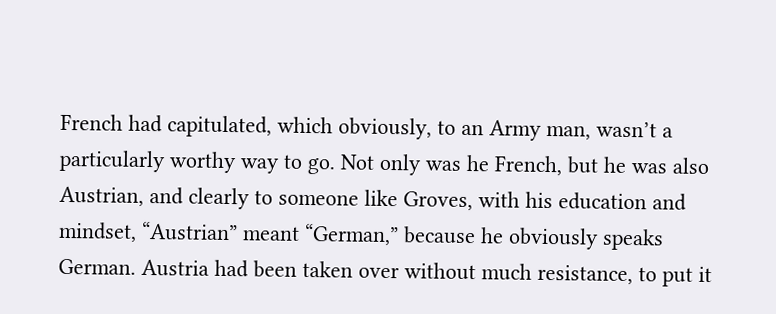French had capitulated, which obviously, to an Army man, wasn’t a particularly worthy way to go. Not only was he French, but he was also Austrian, and clearly to someone like Groves, with his education and mindset, “Austrian” meant “German,” because he obviously speaks German. Austria had been taken over without much resistance, to put it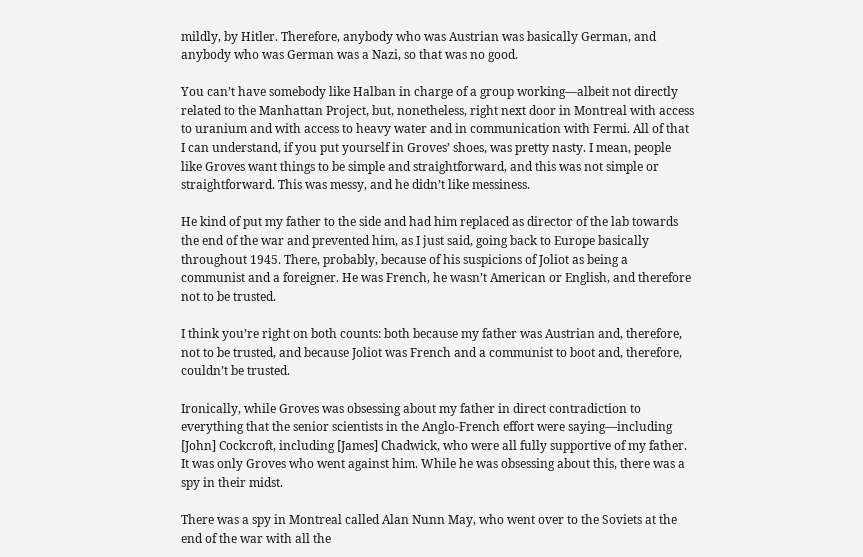mildly, by Hitler. Therefore, anybody who was Austrian was basically German, and anybody who was German was a Nazi, so that was no good.

You can’t have somebody like Halban in charge of a group working—albeit not directly related to the Manhattan Project, but, nonetheless, right next door in Montreal with access to uranium and with access to heavy water and in communication with Fermi. All of that I can understand, if you put yourself in Groves’ shoes, was pretty nasty. I mean, people like Groves want things to be simple and straightforward, and this was not simple or straightforward. This was messy, and he didn’t like messiness.

He kind of put my father to the side and had him replaced as director of the lab towards the end of the war and prevented him, as I just said, going back to Europe basically throughout 1945. There, probably, because of his suspicions of Joliot as being a communist and a foreigner. He was French, he wasn’t American or English, and therefore not to be trusted.

I think you’re right on both counts: both because my father was Austrian and, therefore, not to be trusted, and because Joliot was French and a communist to boot and, therefore, couldn’t be trusted.

Ironically, while Groves was obsessing about my father in direct contradiction to everything that the senior scientists in the Anglo-French effort were saying—including [John] Cockcroft, including [James] Chadwick, who were all fully supportive of my father. It was only Groves who went against him. While he was obsessing about this, there was a spy in their midst.

There was a spy in Montreal called Alan Nunn May, who went over to the Soviets at the end of the war with all the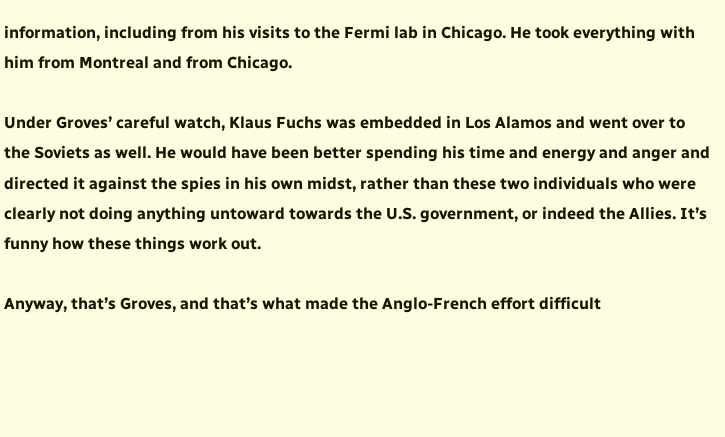information, including from his visits to the Fermi lab in Chicago. He took everything with him from Montreal and from Chicago.

Under Groves’ careful watch, Klaus Fuchs was embedded in Los Alamos and went over to the Soviets as well. He would have been better spending his time and energy and anger and directed it against the spies in his own midst, rather than these two individuals who were clearly not doing anything untoward towards the U.S. government, or indeed the Allies. It’s funny how these things work out.

Anyway, that’s Groves, and that’s what made the Anglo-French effort difficult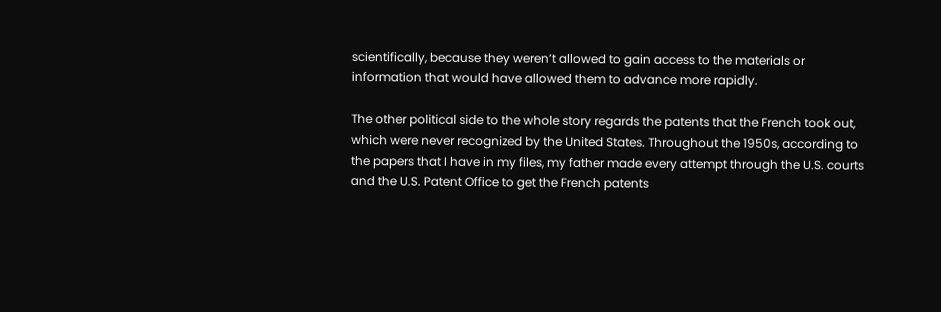scientifically, because they weren’t allowed to gain access to the materials or information that would have allowed them to advance more rapidly.

The other political side to the whole story regards the patents that the French took out, which were never recognized by the United States. Throughout the 1950s, according to the papers that I have in my files, my father made every attempt through the U.S. courts and the U.S. Patent Office to get the French patents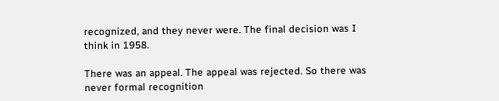recognized, and they never were. The final decision was I think in 1958.

There was an appeal. The appeal was rejected. So there was never formal recognition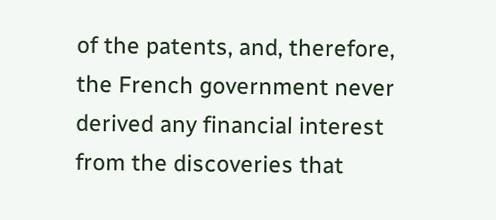of the patents, and, therefore, the French government never derived any financial interest from the discoveries that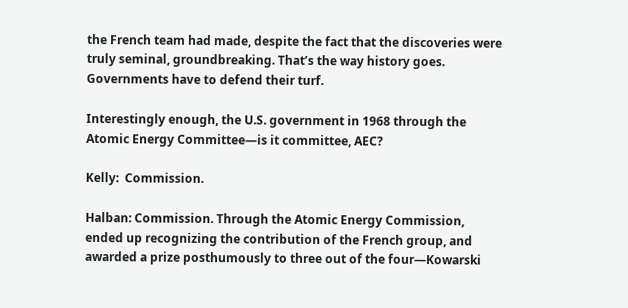the French team had made, despite the fact that the discoveries were truly seminal, groundbreaking. That’s the way history goes. Governments have to defend their turf.

Interestingly enough, the U.S. government in 1968 through the Atomic Energy Committee—is it committee, AEC?

Kelly:  Commission.

Halban: Commission. Through the Atomic Energy Commission, ended up recognizing the contribution of the French group, and awarded a prize posthumously to three out of the four—Kowarski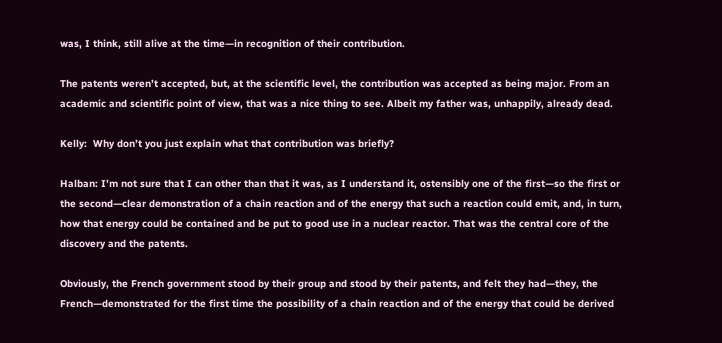was, I think, still alive at the time—in recognition of their contribution.

The patents weren’t accepted, but, at the scientific level, the contribution was accepted as being major. From an academic and scientific point of view, that was a nice thing to see. Albeit my father was, unhappily, already dead.

Kelly:  Why don’t you just explain what that contribution was briefly?

Halban: I’m not sure that I can other than that it was, as I understand it, ostensibly one of the first—so the first or the second—clear demonstration of a chain reaction and of the energy that such a reaction could emit, and, in turn, how that energy could be contained and be put to good use in a nuclear reactor. That was the central core of the discovery and the patents.

Obviously, the French government stood by their group and stood by their patents, and felt they had—they, the French—demonstrated for the first time the possibility of a chain reaction and of the energy that could be derived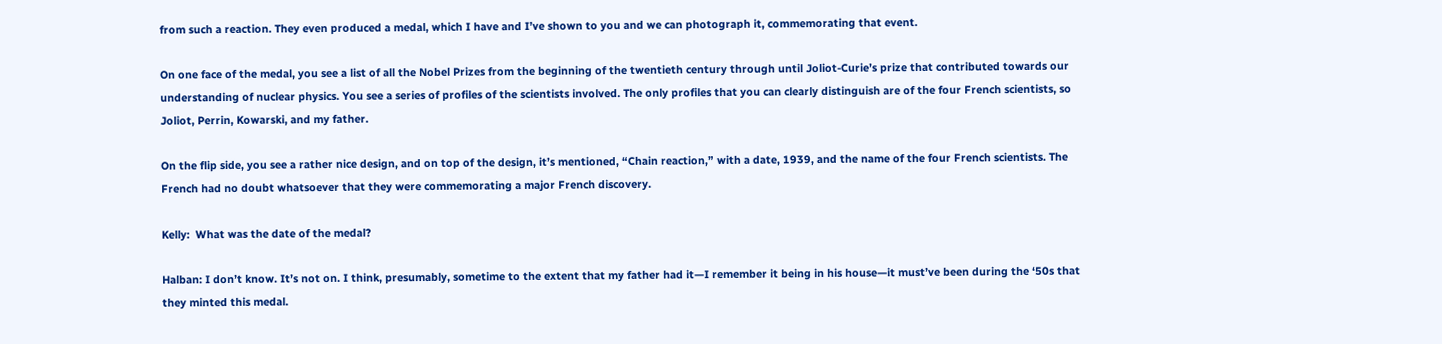from such a reaction. They even produced a medal, which I have and I’ve shown to you and we can photograph it, commemorating that event.

On one face of the medal, you see a list of all the Nobel Prizes from the beginning of the twentieth century through until Joliot-Curie’s prize that contributed towards our understanding of nuclear physics. You see a series of profiles of the scientists involved. The only profiles that you can clearly distinguish are of the four French scientists, so Joliot, Perrin, Kowarski, and my father.

On the flip side, you see a rather nice design, and on top of the design, it’s mentioned, “Chain reaction,” with a date, 1939, and the name of the four French scientists. The French had no doubt whatsoever that they were commemorating a major French discovery.

Kelly:  What was the date of the medal?

Halban: I don’t know. It’s not on. I think, presumably, sometime to the extent that my father had it—I remember it being in his house—it must’ve been during the ‘50s that they minted this medal.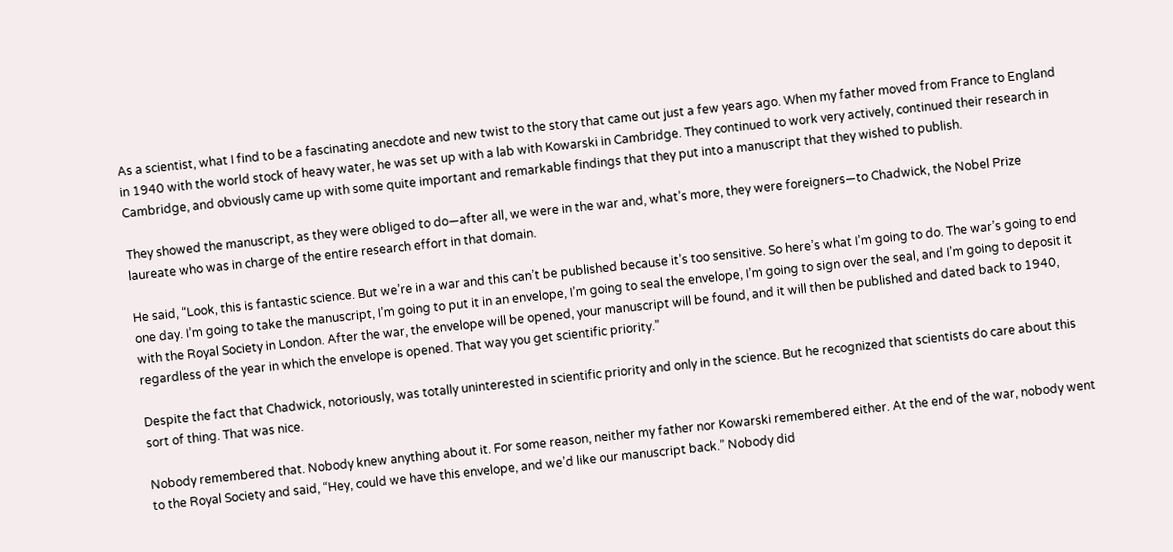As a scientist, what I find to be a fascinating anecdote and new twist to the story that came out just a few years ago. When my father moved from France to England in 1940 with the world stock of heavy water, he was set up with a lab with Kowarski in Cambridge. They continued to work very actively, continued their research in Cambridge, and obviously came up with some quite important and remarkable findings that they put into a manuscript that they wished to publish.

They showed the manuscript, as they were obliged to do—after all, we were in the war and, what’s more, they were foreigners—to Chadwick, the Nobel Prize laureate who was in charge of the entire research effort in that domain.

He said, “Look, this is fantastic science. But we’re in a war and this can’t be published because it’s too sensitive. So here’s what I’m going to do. The war’s going to end one day. I’m going to take the manuscript, I’m going to put it in an envelope, I’m going to seal the envelope, I’m going to sign over the seal, and I’m going to deposit it with the Royal Society in London. After the war, the envelope will be opened, your manuscript will be found, and it will then be published and dated back to 1940, regardless of the year in which the envelope is opened. That way you get scientific priority.”

Despite the fact that Chadwick, notoriously, was totally uninterested in scientific priority and only in the science. But he recognized that scientists do care about this sort of thing. That was nice.

Nobody remembered that. Nobody knew anything about it. For some reason, neither my father nor Kowarski remembered either. At the end of the war, nobody went to the Royal Society and said, “Hey, could we have this envelope, and we’d like our manuscript back.” Nobody did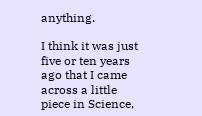anything.

I think it was just five or ten years ago that I came across a little piece in Science,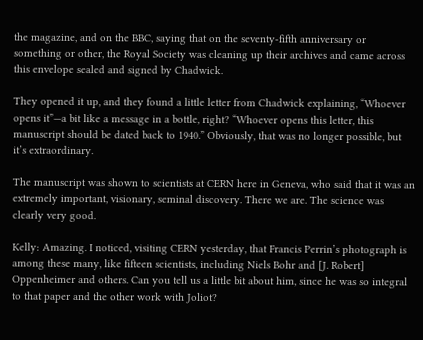the magazine, and on the BBC, saying that on the seventy-fifth anniversary or something or other, the Royal Society was cleaning up their archives and came across this envelope sealed and signed by Chadwick.

They opened it up, and they found a little letter from Chadwick explaining, “Whoever opens it”—a bit like a message in a bottle, right? “Whoever opens this letter, this manuscript should be dated back to 1940.” Obviously, that was no longer possible, but it’s extraordinary.

The manuscript was shown to scientists at CERN here in Geneva, who said that it was an extremely important, visionary, seminal discovery. There we are. The science was clearly very good.

Kelly: Amazing. I noticed, visiting CERN yesterday, that Francis Perrin’s photograph is among these many, like fifteen scientists, including Niels Bohr and [J. Robert] Oppenheimer and others. Can you tell us a little bit about him, since he was so integral to that paper and the other work with Joliot?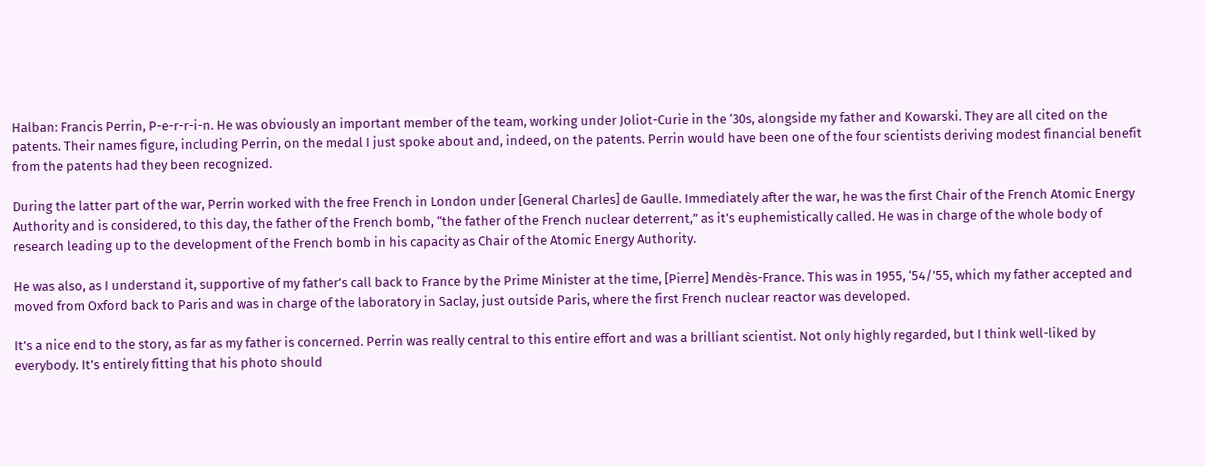Halban: Francis Perrin, P-e-r-r-i-n. He was obviously an important member of the team, working under Joliot-Curie in the ‘30s, alongside my father and Kowarski. They are all cited on the patents. Their names figure, including Perrin, on the medal I just spoke about and, indeed, on the patents. Perrin would have been one of the four scientists deriving modest financial benefit from the patents had they been recognized.

During the latter part of the war, Perrin worked with the free French in London under [General Charles] de Gaulle. Immediately after the war, he was the first Chair of the French Atomic Energy Authority and is considered, to this day, the father of the French bomb, “the father of the French nuclear deterrent,” as it’s euphemistically called. He was in charge of the whole body of research leading up to the development of the French bomb in his capacity as Chair of the Atomic Energy Authority.

He was also, as I understand it, supportive of my father’s call back to France by the Prime Minister at the time, [Pierre] Mendès-France. This was in 1955, ‘54/’55, which my father accepted and moved from Oxford back to Paris and was in charge of the laboratory in Saclay, just outside Paris, where the first French nuclear reactor was developed.

It’s a nice end to the story, as far as my father is concerned. Perrin was really central to this entire effort and was a brilliant scientist. Not only highly regarded, but I think well-liked by everybody. It’s entirely fitting that his photo should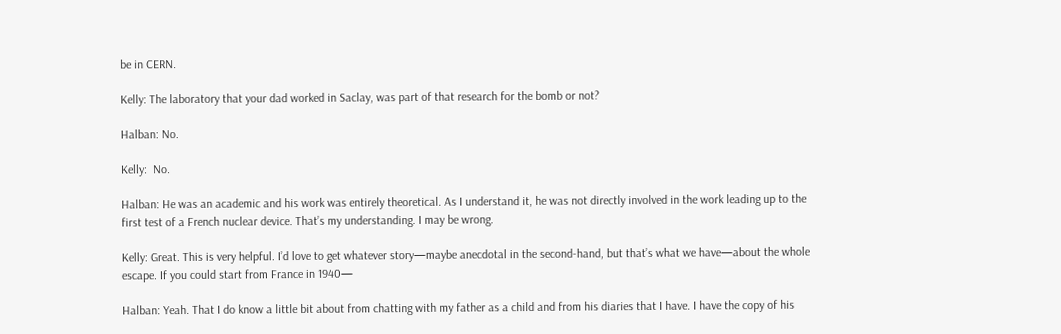be in CERN.

Kelly: The laboratory that your dad worked in Saclay, was part of that research for the bomb or not?

Halban: No.

Kelly:  No.

Halban: He was an academic and his work was entirely theoretical. As I understand it, he was not directly involved in the work leading up to the first test of a French nuclear device. That’s my understanding. I may be wrong.

Kelly: Great. This is very helpful. I’d love to get whatever story—maybe anecdotal in the second-hand, but that’s what we have—about the whole escape. If you could start from France in 1940—

Halban: Yeah. That I do know a little bit about from chatting with my father as a child and from his diaries that I have. I have the copy of his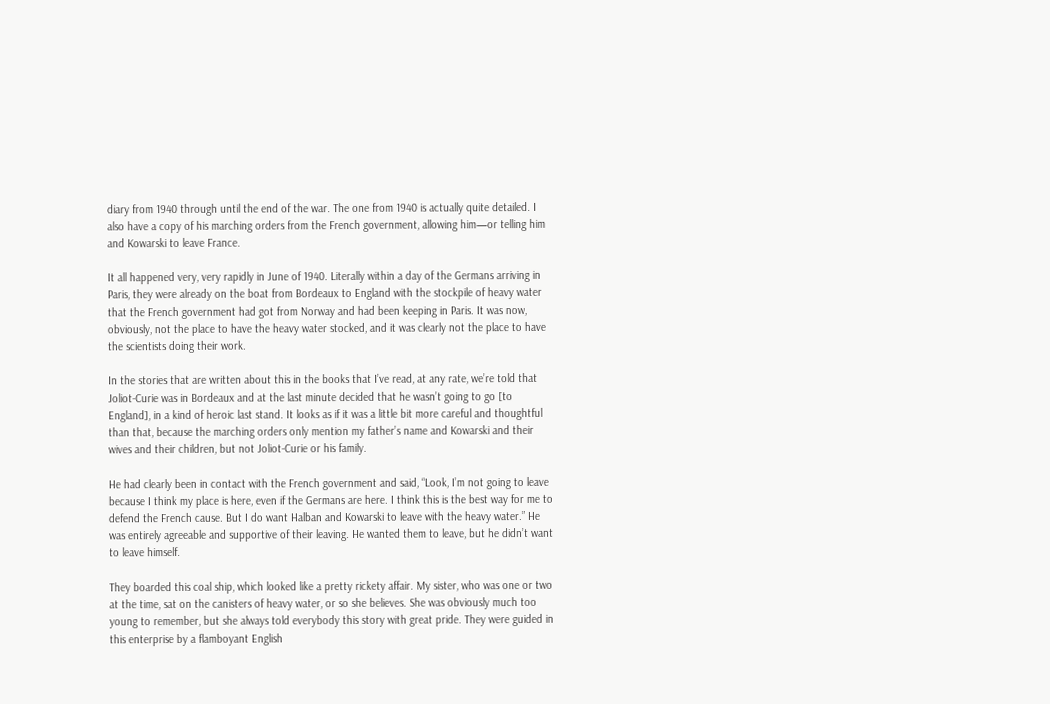diary from 1940 through until the end of the war. The one from 1940 is actually quite detailed. I also have a copy of his marching orders from the French government, allowing him—or telling him and Kowarski to leave France.

It all happened very, very rapidly in June of 1940. Literally within a day of the Germans arriving in Paris, they were already on the boat from Bordeaux to England with the stockpile of heavy water that the French government had got from Norway and had been keeping in Paris. It was now, obviously, not the place to have the heavy water stocked, and it was clearly not the place to have the scientists doing their work.

In the stories that are written about this in the books that I’ve read, at any rate, we’re told that Joliot-Curie was in Bordeaux and at the last minute decided that he wasn’t going to go [to England], in a kind of heroic last stand. It looks as if it was a little bit more careful and thoughtful than that, because the marching orders only mention my father’s name and Kowarski and their wives and their children, but not Joliot-Curie or his family.

He had clearly been in contact with the French government and said, “Look, I’m not going to leave because I think my place is here, even if the Germans are here. I think this is the best way for me to defend the French cause. But I do want Halban and Kowarski to leave with the heavy water.” He was entirely agreeable and supportive of their leaving. He wanted them to leave, but he didn’t want to leave himself.

They boarded this coal ship, which looked like a pretty rickety affair. My sister, who was one or two at the time, sat on the canisters of heavy water, or so she believes. She was obviously much too young to remember, but she always told everybody this story with great pride. They were guided in this enterprise by a flamboyant English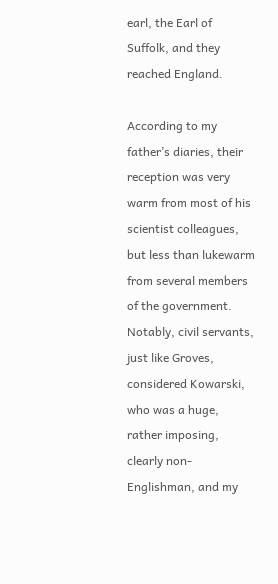earl, the Earl of Suffolk, and they reached England.

According to my father’s diaries, their reception was very warm from most of his scientist colleagues, but less than lukewarm from several members of the government. Notably, civil servants, just like Groves, considered Kowarski, who was a huge, rather imposing, clearly non-Englishman, and my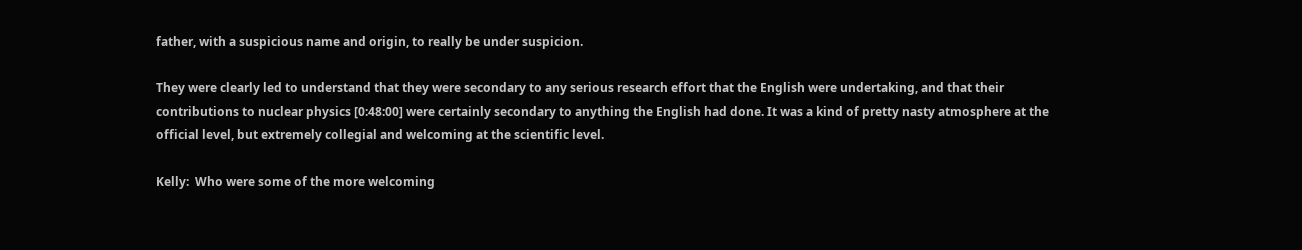father, with a suspicious name and origin, to really be under suspicion.

They were clearly led to understand that they were secondary to any serious research effort that the English were undertaking, and that their contributions to nuclear physics [0:48:00] were certainly secondary to anything the English had done. It was a kind of pretty nasty atmosphere at the official level, but extremely collegial and welcoming at the scientific level.

Kelly:  Who were some of the more welcoming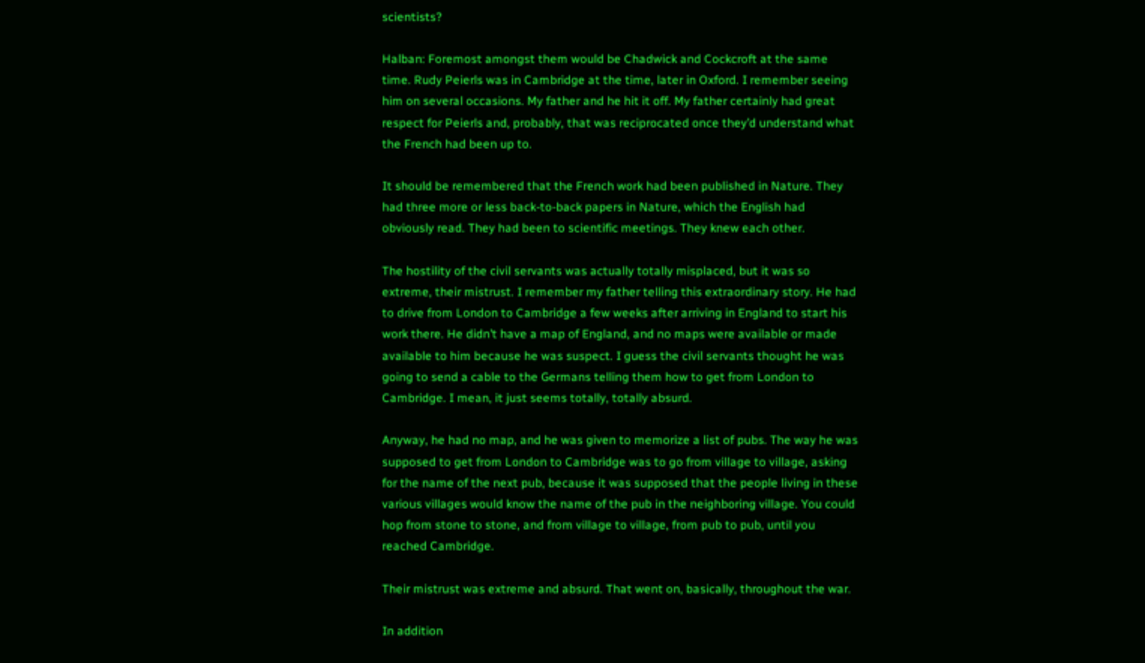scientists?

Halban: Foremost amongst them would be Chadwick and Cockcroft at the same time. Rudy Peierls was in Cambridge at the time, later in Oxford. I remember seeing him on several occasions. My father and he hit it off. My father certainly had great respect for Peierls and, probably, that was reciprocated once they’d understand what the French had been up to.

It should be remembered that the French work had been published in Nature. They had three more or less back-to-back papers in Nature, which the English had obviously read. They had been to scientific meetings. They knew each other.

The hostility of the civil servants was actually totally misplaced, but it was so extreme, their mistrust. I remember my father telling this extraordinary story. He had to drive from London to Cambridge a few weeks after arriving in England to start his work there. He didn’t have a map of England, and no maps were available or made available to him because he was suspect. I guess the civil servants thought he was going to send a cable to the Germans telling them how to get from London to Cambridge. I mean, it just seems totally, totally absurd.

Anyway, he had no map, and he was given to memorize a list of pubs. The way he was supposed to get from London to Cambridge was to go from village to village, asking for the name of the next pub, because it was supposed that the people living in these various villages would know the name of the pub in the neighboring village. You could hop from stone to stone, and from village to village, from pub to pub, until you reached Cambridge.

Their mistrust was extreme and absurd. That went on, basically, throughout the war.

In addition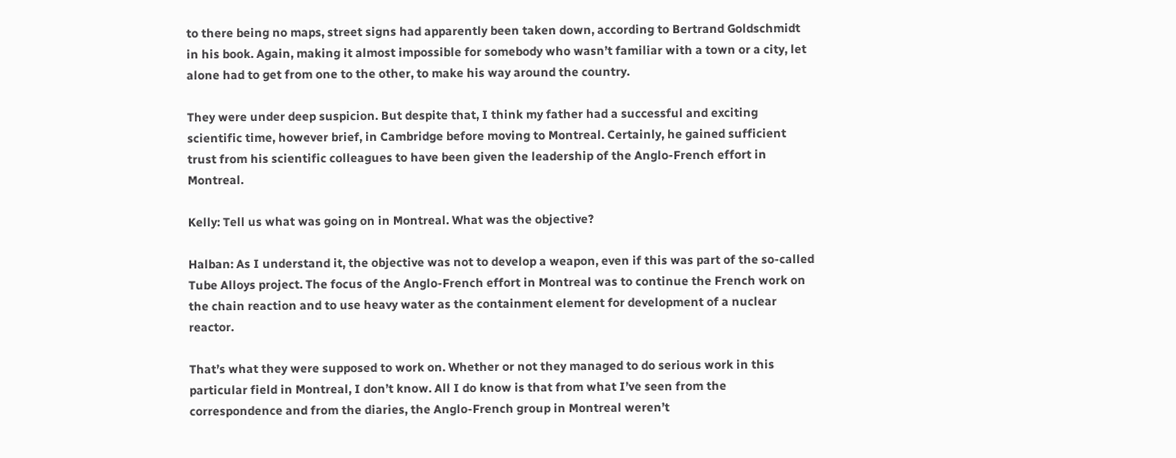to there being no maps, street signs had apparently been taken down, according to Bertrand Goldschmidt in his book. Again, making it almost impossible for somebody who wasn’t familiar with a town or a city, let alone had to get from one to the other, to make his way around the country.

They were under deep suspicion. But despite that, I think my father had a successful and exciting scientific time, however brief, in Cambridge before moving to Montreal. Certainly, he gained sufficient trust from his scientific colleagues to have been given the leadership of the Anglo-French effort in Montreal.

Kelly: Tell us what was going on in Montreal. What was the objective?

Halban: As I understand it, the objective was not to develop a weapon, even if this was part of the so-called Tube Alloys project. The focus of the Anglo-French effort in Montreal was to continue the French work on the chain reaction and to use heavy water as the containment element for development of a nuclear reactor.

That’s what they were supposed to work on. Whether or not they managed to do serious work in this particular field in Montreal, I don’t know. All I do know is that from what I’ve seen from the correspondence and from the diaries, the Anglo-French group in Montreal weren’t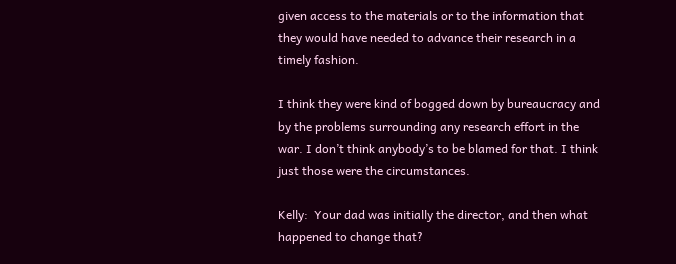given access to the materials or to the information that they would have needed to advance their research in a timely fashion.

I think they were kind of bogged down by bureaucracy and by the problems surrounding any research effort in the war. I don’t think anybody’s to be blamed for that. I think just those were the circumstances.

Kelly:  Your dad was initially the director, and then what happened to change that?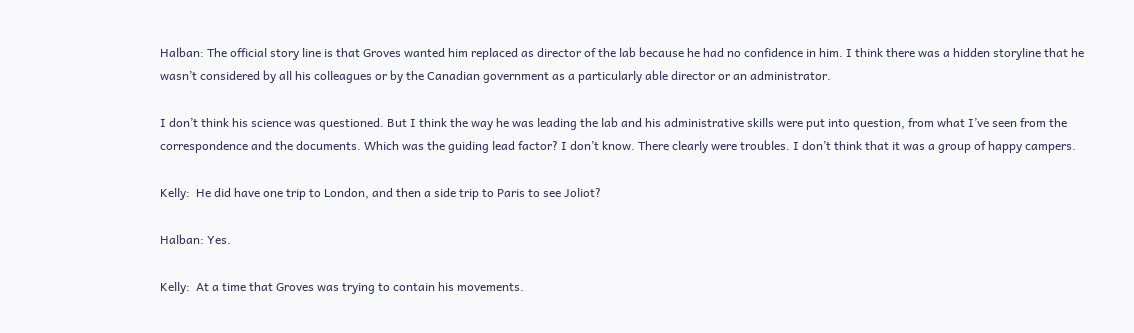Halban: The official story line is that Groves wanted him replaced as director of the lab because he had no confidence in him. I think there was a hidden storyline that he wasn’t considered by all his colleagues or by the Canadian government as a particularly able director or an administrator.

I don’t think his science was questioned. But I think the way he was leading the lab and his administrative skills were put into question, from what I’ve seen from the correspondence and the documents. Which was the guiding lead factor? I don’t know. There clearly were troubles. I don’t think that it was a group of happy campers.

Kelly:  He did have one trip to London, and then a side trip to Paris to see Joliot?

Halban: Yes.

Kelly:  At a time that Groves was trying to contain his movements.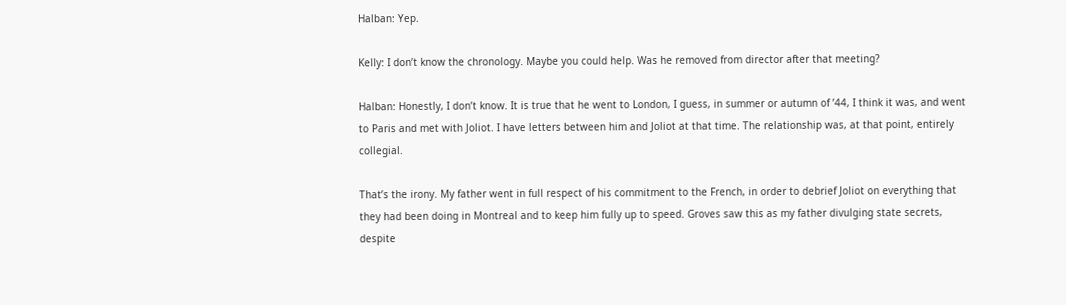Halban: Yep.

Kelly: I don’t know the chronology. Maybe you could help. Was he removed from director after that meeting?

Halban: Honestly, I don’t know. It is true that he went to London, I guess, in summer or autumn of ’44, I think it was, and went to Paris and met with Joliot. I have letters between him and Joliot at that time. The relationship was, at that point, entirely collegial.

That’s the irony. My father went in full respect of his commitment to the French, in order to debrief Joliot on everything that they had been doing in Montreal and to keep him fully up to speed. Groves saw this as my father divulging state secrets, despite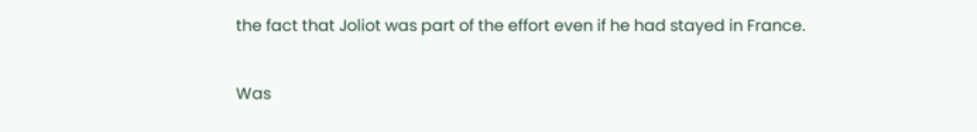the fact that Joliot was part of the effort even if he had stayed in France.

Was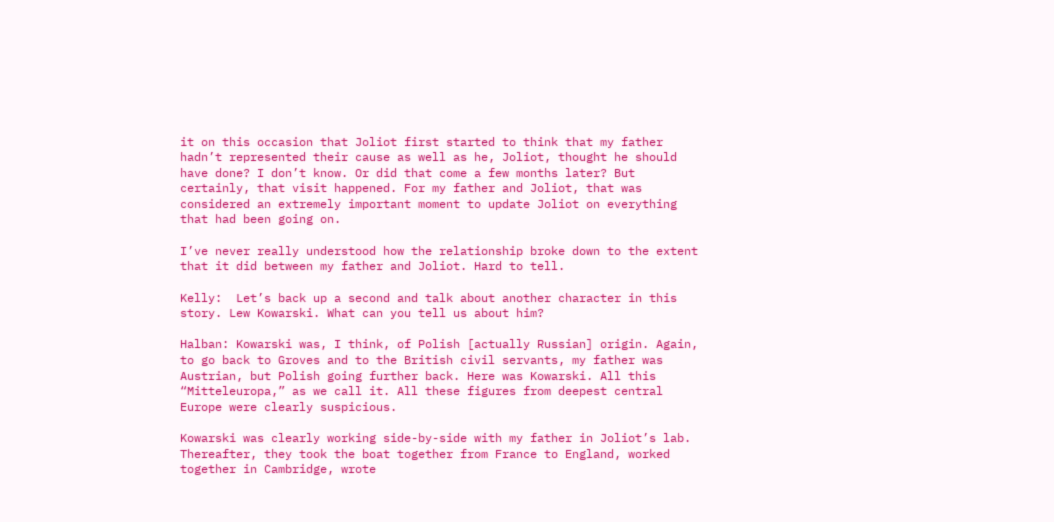it on this occasion that Joliot first started to think that my father hadn’t represented their cause as well as he, Joliot, thought he should have done? I don’t know. Or did that come a few months later? But certainly, that visit happened. For my father and Joliot, that was considered an extremely important moment to update Joliot on everything that had been going on.

I’ve never really understood how the relationship broke down to the extent that it did between my father and Joliot. Hard to tell.

Kelly:  Let’s back up a second and talk about another character in this story. Lew Kowarski. What can you tell us about him?

Halban: Kowarski was, I think, of Polish [actually Russian] origin. Again, to go back to Groves and to the British civil servants, my father was Austrian, but Polish going further back. Here was Kowarski. All this “Mitteleuropa,” as we call it. All these figures from deepest central Europe were clearly suspicious.

Kowarski was clearly working side-by-side with my father in Joliot’s lab. Thereafter, they took the boat together from France to England, worked together in Cambridge, wrote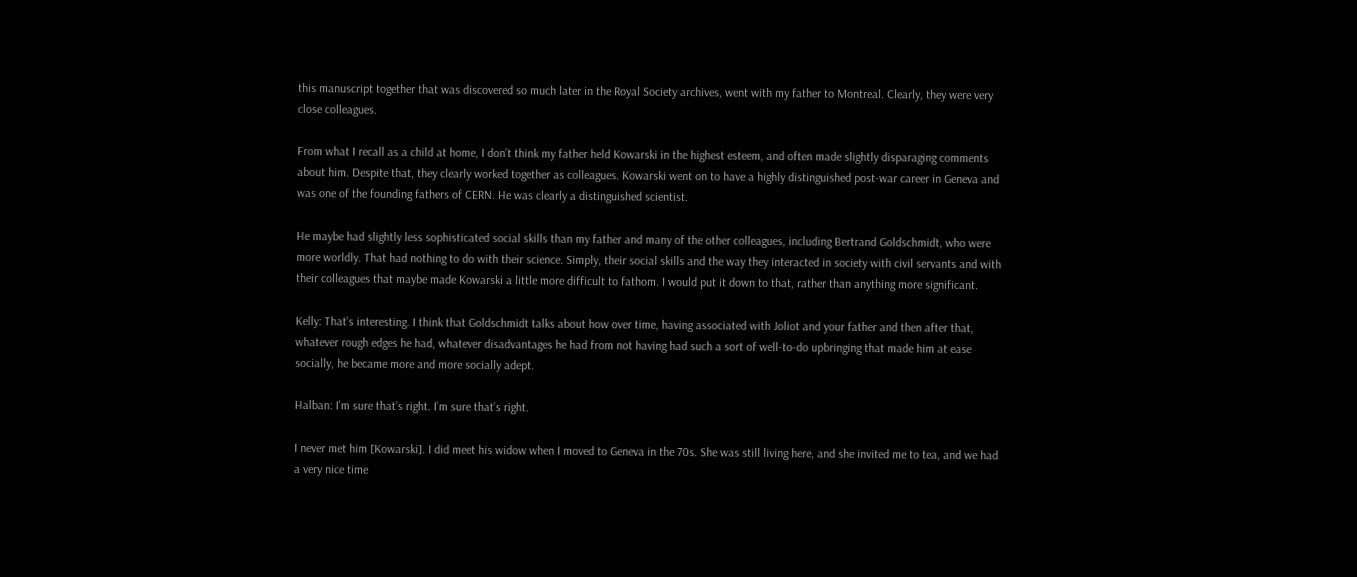this manuscript together that was discovered so much later in the Royal Society archives, went with my father to Montreal. Clearly, they were very close colleagues.

From what I recall as a child at home, I don’t think my father held Kowarski in the highest esteem, and often made slightly disparaging comments about him. Despite that, they clearly worked together as colleagues. Kowarski went on to have a highly distinguished post-war career in Geneva and was one of the founding fathers of CERN. He was clearly a distinguished scientist.

He maybe had slightly less sophisticated social skills than my father and many of the other colleagues, including Bertrand Goldschmidt, who were more worldly. That had nothing to do with their science. Simply, their social skills and the way they interacted in society with civil servants and with their colleagues that maybe made Kowarski a little more difficult to fathom. I would put it down to that, rather than anything more significant.

Kelly: That’s interesting. I think that Goldschmidt talks about how over time, having associated with Joliot and your father and then after that, whatever rough edges he had, whatever disadvantages he had from not having had such a sort of well-to-do upbringing that made him at ease socially, he became more and more socially adept.

Halban: I’m sure that’s right. I’m sure that’s right.

I never met him [Kowarski]. I did meet his widow when I moved to Geneva in the 70s. She was still living here, and she invited me to tea, and we had a very nice time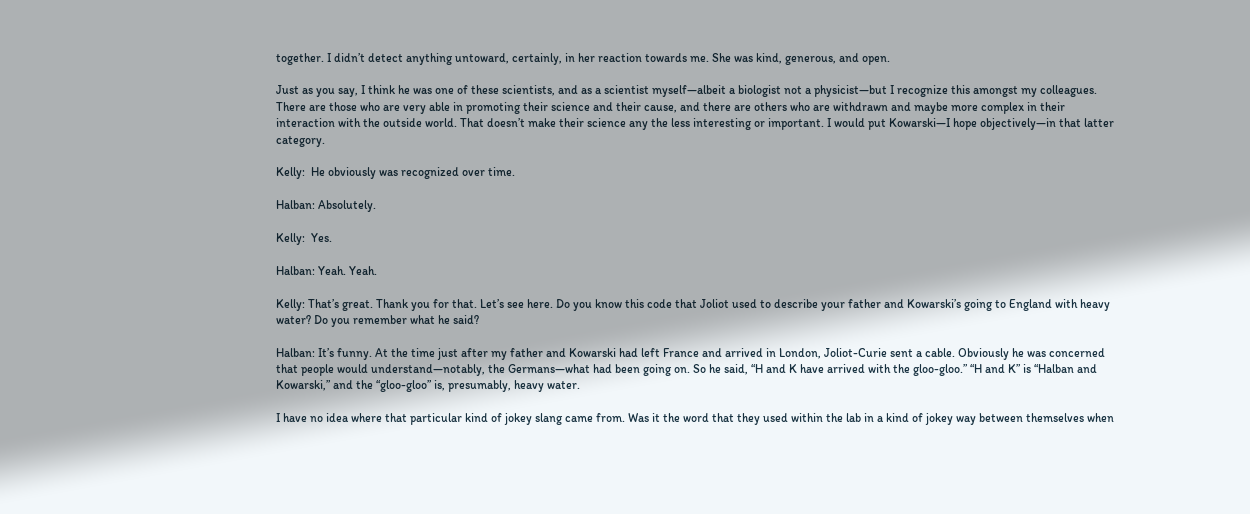together. I didn’t detect anything untoward, certainly, in her reaction towards me. She was kind, generous, and open.

Just as you say, I think he was one of these scientists, and as a scientist myself—albeit a biologist not a physicist—but I recognize this amongst my colleagues. There are those who are very able in promoting their science and their cause, and there are others who are withdrawn and maybe more complex in their interaction with the outside world. That doesn’t make their science any the less interesting or important. I would put Kowarski—I hope objectively—in that latter category.

Kelly:  He obviously was recognized over time.

Halban: Absolutely.

Kelly:  Yes.

Halban: Yeah. Yeah.

Kelly: That’s great. Thank you for that. Let’s see here. Do you know this code that Joliot used to describe your father and Kowarski’s going to England with heavy water? Do you remember what he said?

Halban: It’s funny. At the time just after my father and Kowarski had left France and arrived in London, Joliot-Curie sent a cable. Obviously he was concerned that people would understand—notably, the Germans—what had been going on. So he said, “H and K have arrived with the gloo-gloo.” “H and K” is “Halban and Kowarski,” and the “gloo-gloo” is, presumably, heavy water.

I have no idea where that particular kind of jokey slang came from. Was it the word that they used within the lab in a kind of jokey way between themselves when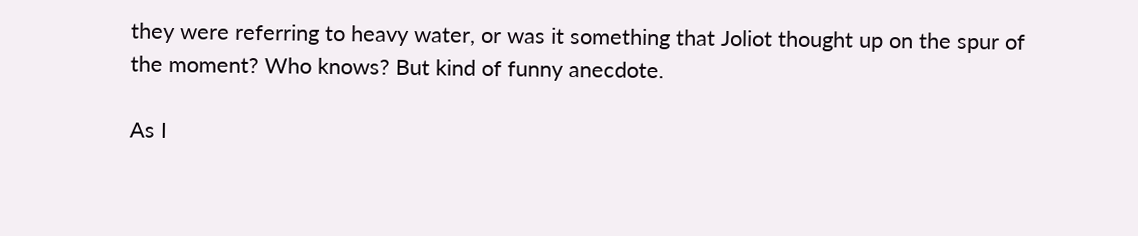they were referring to heavy water, or was it something that Joliot thought up on the spur of the moment? Who knows? But kind of funny anecdote.

As I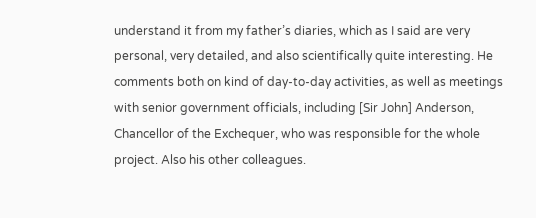understand it from my father’s diaries, which as I said are very personal, very detailed, and also scientifically quite interesting. He comments both on kind of day-to-day activities, as well as meetings with senior government officials, including [Sir John] Anderson, Chancellor of the Exchequer, who was responsible for the whole project. Also his other colleagues.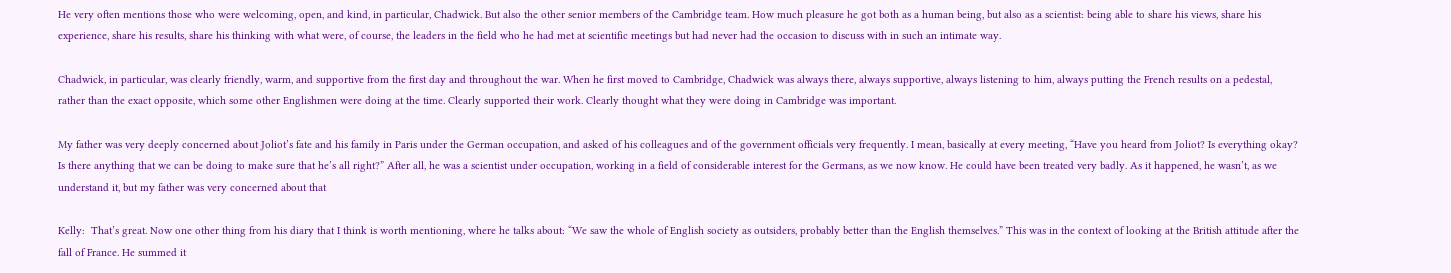He very often mentions those who were welcoming, open, and kind, in particular, Chadwick. But also the other senior members of the Cambridge team. How much pleasure he got both as a human being, but also as a scientist: being able to share his views, share his experience, share his results, share his thinking with what were, of course, the leaders in the field who he had met at scientific meetings but had never had the occasion to discuss with in such an intimate way.

Chadwick, in particular, was clearly friendly, warm, and supportive from the first day and throughout the war. When he first moved to Cambridge, Chadwick was always there, always supportive, always listening to him, always putting the French results on a pedestal, rather than the exact opposite, which some other Englishmen were doing at the time. Clearly supported their work. Clearly thought what they were doing in Cambridge was important.

My father was very deeply concerned about Joliot’s fate and his family in Paris under the German occupation, and asked of his colleagues and of the government officials very frequently. I mean, basically at every meeting, “Have you heard from Joliot? Is everything okay? Is there anything that we can be doing to make sure that he’s all right?” After all, he was a scientist under occupation, working in a field of considerable interest for the Germans, as we now know. He could have been treated very badly. As it happened, he wasn’t, as we understand it, but my father was very concerned about that

Kelly:  That’s great. Now one other thing from his diary that I think is worth mentioning, where he talks about: “We saw the whole of English society as outsiders, probably better than the English themselves.” This was in the context of looking at the British attitude after the fall of France. He summed it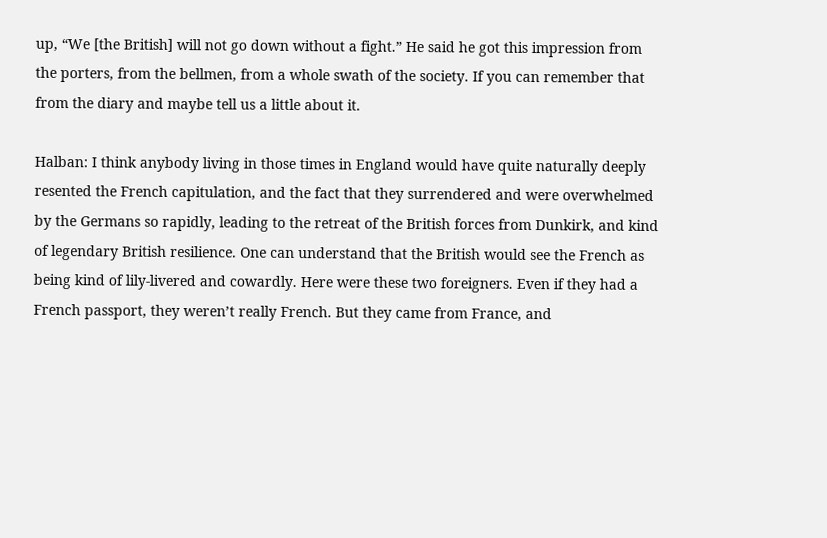up, “We [the British] will not go down without a fight.” He said he got this impression from the porters, from the bellmen, from a whole swath of the society. If you can remember that from the diary and maybe tell us a little about it.

Halban: I think anybody living in those times in England would have quite naturally deeply resented the French capitulation, and the fact that they surrendered and were overwhelmed by the Germans so rapidly, leading to the retreat of the British forces from Dunkirk, and kind of legendary British resilience. One can understand that the British would see the French as being kind of lily-livered and cowardly. Here were these two foreigners. Even if they had a French passport, they weren’t really French. But they came from France, and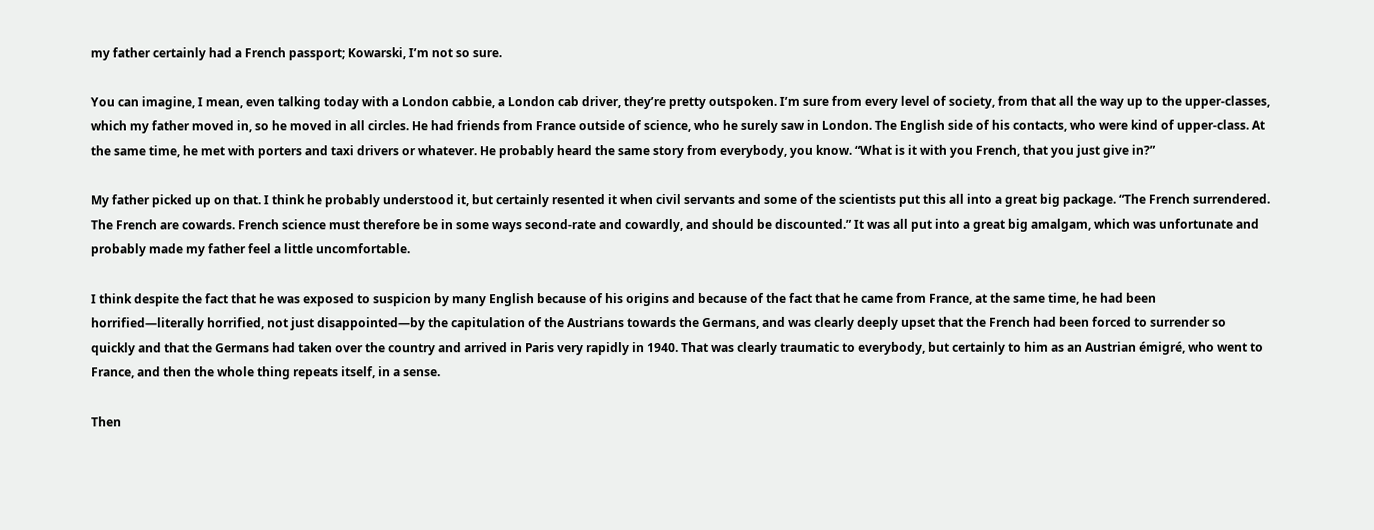my father certainly had a French passport; Kowarski, I’m not so sure.

You can imagine, I mean, even talking today with a London cabbie, a London cab driver, they’re pretty outspoken. I’m sure from every level of society, from that all the way up to the upper-classes, which my father moved in, so he moved in all circles. He had friends from France outside of science, who he surely saw in London. The English side of his contacts, who were kind of upper-class. At the same time, he met with porters and taxi drivers or whatever. He probably heard the same story from everybody, you know. “What is it with you French, that you just give in?”

My father picked up on that. I think he probably understood it, but certainly resented it when civil servants and some of the scientists put this all into a great big package. “The French surrendered. The French are cowards. French science must therefore be in some ways second-rate and cowardly, and should be discounted.” It was all put into a great big amalgam, which was unfortunate and probably made my father feel a little uncomfortable.

I think despite the fact that he was exposed to suspicion by many English because of his origins and because of the fact that he came from France, at the same time, he had been horrified—literally horrified, not just disappointed—by the capitulation of the Austrians towards the Germans, and was clearly deeply upset that the French had been forced to surrender so quickly and that the Germans had taken over the country and arrived in Paris very rapidly in 1940. That was clearly traumatic to everybody, but certainly to him as an Austrian émigré, who went to France, and then the whole thing repeats itself, in a sense.

Then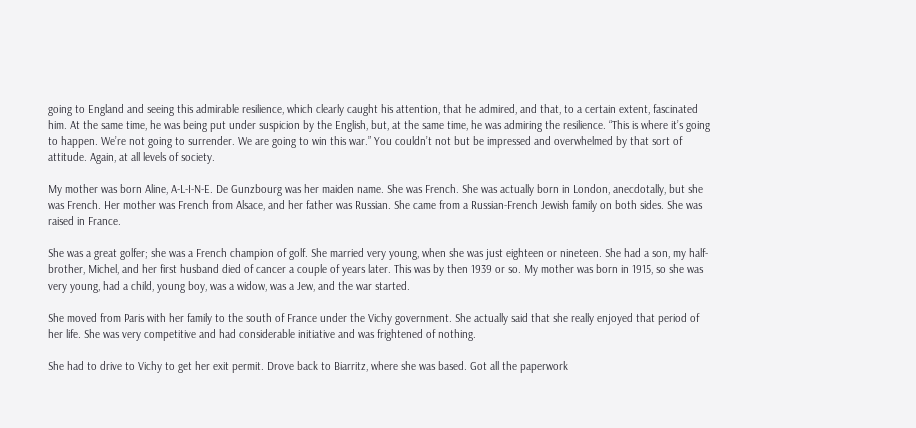going to England and seeing this admirable resilience, which clearly caught his attention, that he admired, and that, to a certain extent, fascinated him. At the same time, he was being put under suspicion by the English, but, at the same time, he was admiring the resilience. “This is where it’s going to happen. We’re not going to surrender. We are going to win this war.” You couldn’t not but be impressed and overwhelmed by that sort of attitude. Again, at all levels of society.

My mother was born Aline, A-L-I-N-E. De Gunzbourg was her maiden name. She was French. She was actually born in London, anecdotally, but she was French. Her mother was French from Alsace, and her father was Russian. She came from a Russian-French Jewish family on both sides. She was raised in France.

She was a great golfer; she was a French champion of golf. She married very young, when she was just eighteen or nineteen. She had a son, my half-brother, Michel, and her first husband died of cancer a couple of years later. This was by then 1939 or so. My mother was born in 1915, so she was very young, had a child, young boy, was a widow, was a Jew, and the war started.

She moved from Paris with her family to the south of France under the Vichy government. She actually said that she really enjoyed that period of her life. She was very competitive and had considerable initiative and was frightened of nothing.

She had to drive to Vichy to get her exit permit. Drove back to Biarritz, where she was based. Got all the paperwork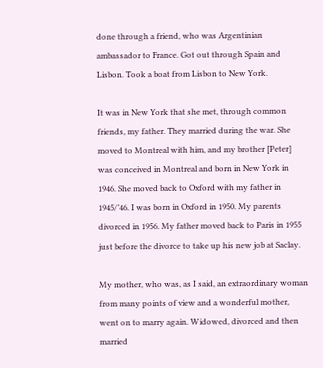done through a friend, who was Argentinian ambassador to France. Got out through Spain and Lisbon. Took a boat from Lisbon to New York.

It was in New York that she met, through common friends, my father. They married during the war. She moved to Montreal with him, and my brother [Peter] was conceived in Montreal and born in New York in 1946. She moved back to Oxford with my father in 1945/’46. I was born in Oxford in 1950. My parents divorced in 1956. My father moved back to Paris in 1955 just before the divorce to take up his new job at Saclay.

My mother, who was, as I said, an extraordinary woman from many points of view and a wonderful mother, went on to marry again. Widowed, divorced and then married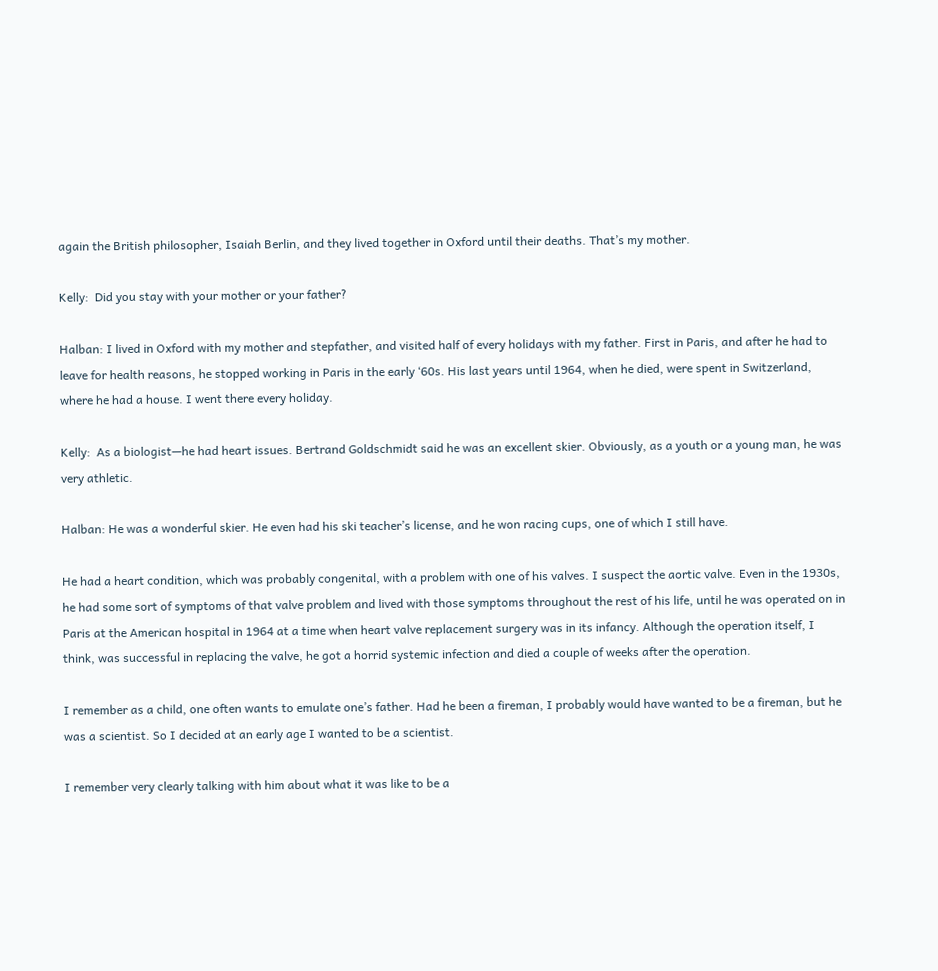again the British philosopher, Isaiah Berlin, and they lived together in Oxford until their deaths. That’s my mother.

Kelly:  Did you stay with your mother or your father?

Halban: I lived in Oxford with my mother and stepfather, and visited half of every holidays with my father. First in Paris, and after he had to leave for health reasons, he stopped working in Paris in the early ‘60s. His last years until 1964, when he died, were spent in Switzerland, where he had a house. I went there every holiday.

Kelly:  As a biologist—he had heart issues. Bertrand Goldschmidt said he was an excellent skier. Obviously, as a youth or a young man, he was very athletic.

Halban: He was a wonderful skier. He even had his ski teacher’s license, and he won racing cups, one of which I still have.

He had a heart condition, which was probably congenital, with a problem with one of his valves. I suspect the aortic valve. Even in the 1930s, he had some sort of symptoms of that valve problem and lived with those symptoms throughout the rest of his life, until he was operated on in Paris at the American hospital in 1964 at a time when heart valve replacement surgery was in its infancy. Although the operation itself, I think, was successful in replacing the valve, he got a horrid systemic infection and died a couple of weeks after the operation.

I remember as a child, one often wants to emulate one’s father. Had he been a fireman, I probably would have wanted to be a fireman, but he was a scientist. So I decided at an early age I wanted to be a scientist.

I remember very clearly talking with him about what it was like to be a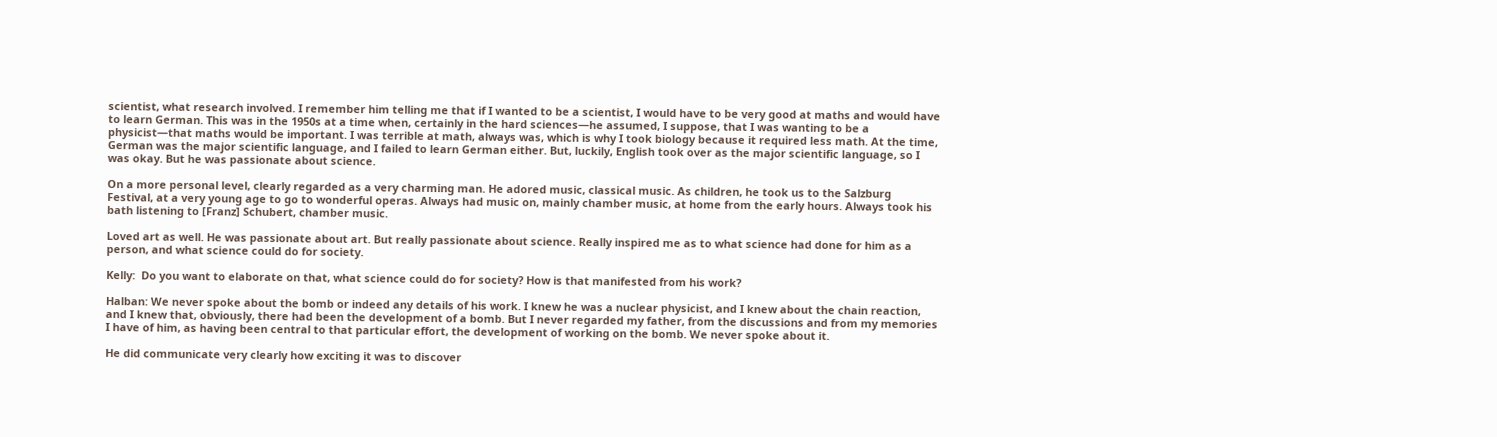scientist, what research involved. I remember him telling me that if I wanted to be a scientist, I would have to be very good at maths and would have to learn German. This was in the 1950s at a time when, certainly in the hard sciences—he assumed, I suppose, that I was wanting to be a physicist—that maths would be important. I was terrible at math, always was, which is why I took biology because it required less math. At the time, German was the major scientific language, and I failed to learn German either. But, luckily, English took over as the major scientific language, so I was okay. But he was passionate about science.

On a more personal level, clearly regarded as a very charming man. He adored music, classical music. As children, he took us to the Salzburg Festival, at a very young age to go to wonderful operas. Always had music on, mainly chamber music, at home from the early hours. Always took his bath listening to [Franz] Schubert, chamber music.

Loved art as well. He was passionate about art. But really passionate about science. Really inspired me as to what science had done for him as a person, and what science could do for society.

Kelly:  Do you want to elaborate on that, what science could do for society? How is that manifested from his work?

Halban: We never spoke about the bomb or indeed any details of his work. I knew he was a nuclear physicist, and I knew about the chain reaction, and I knew that, obviously, there had been the development of a bomb. But I never regarded my father, from the discussions and from my memories I have of him, as having been central to that particular effort, the development of working on the bomb. We never spoke about it.

He did communicate very clearly how exciting it was to discover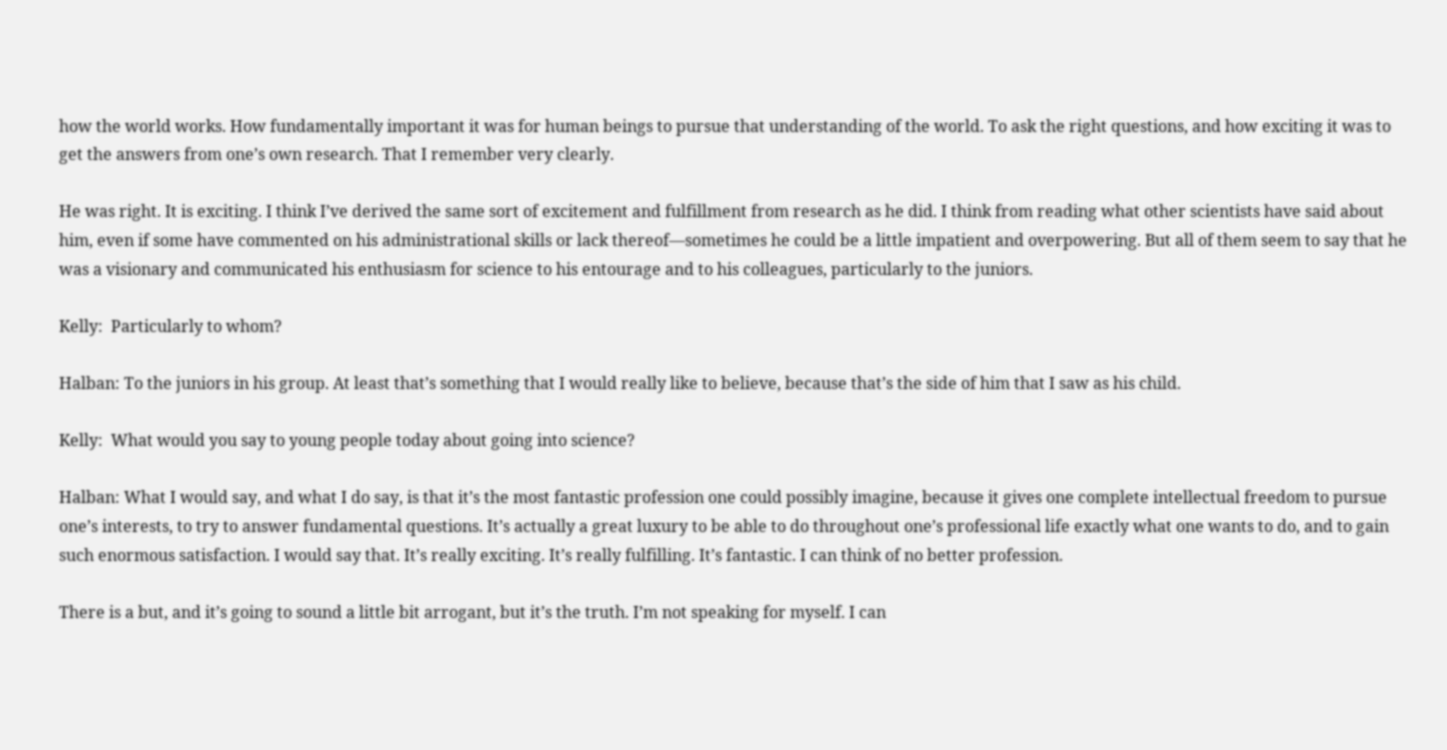how the world works. How fundamentally important it was for human beings to pursue that understanding of the world. To ask the right questions, and how exciting it was to get the answers from one’s own research. That I remember very clearly.

He was right. It is exciting. I think I’ve derived the same sort of excitement and fulfillment from research as he did. I think from reading what other scientists have said about him, even if some have commented on his administrational skills or lack thereof—sometimes he could be a little impatient and overpowering. But all of them seem to say that he was a visionary and communicated his enthusiasm for science to his entourage and to his colleagues, particularly to the juniors.

Kelly:  Particularly to whom?

Halban: To the juniors in his group. At least that’s something that I would really like to believe, because that’s the side of him that I saw as his child.

Kelly:  What would you say to young people today about going into science?

Halban: What I would say, and what I do say, is that it’s the most fantastic profession one could possibly imagine, because it gives one complete intellectual freedom to pursue one’s interests, to try to answer fundamental questions. It’s actually a great luxury to be able to do throughout one’s professional life exactly what one wants to do, and to gain such enormous satisfaction. I would say that. It’s really exciting. It’s really fulfilling. It’s fantastic. I can think of no better profession.

There is a but, and it’s going to sound a little bit arrogant, but it’s the truth. I’m not speaking for myself. I can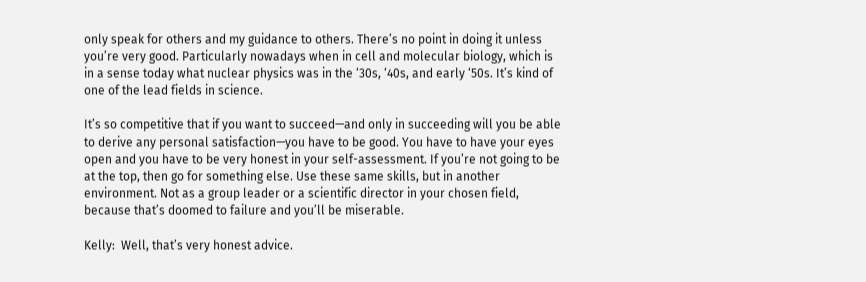only speak for others and my guidance to others. There’s no point in doing it unless you’re very good. Particularly nowadays when in cell and molecular biology, which is in a sense today what nuclear physics was in the ‘30s, ‘40s, and early ‘50s. It’s kind of one of the lead fields in science.

It’s so competitive that if you want to succeed—and only in succeeding will you be able to derive any personal satisfaction—you have to be good. You have to have your eyes open and you have to be very honest in your self-assessment. If you’re not going to be at the top, then go for something else. Use these same skills, but in another environment. Not as a group leader or a scientific director in your chosen field, because that’s doomed to failure and you’ll be miserable.

Kelly:  Well, that’s very honest advice.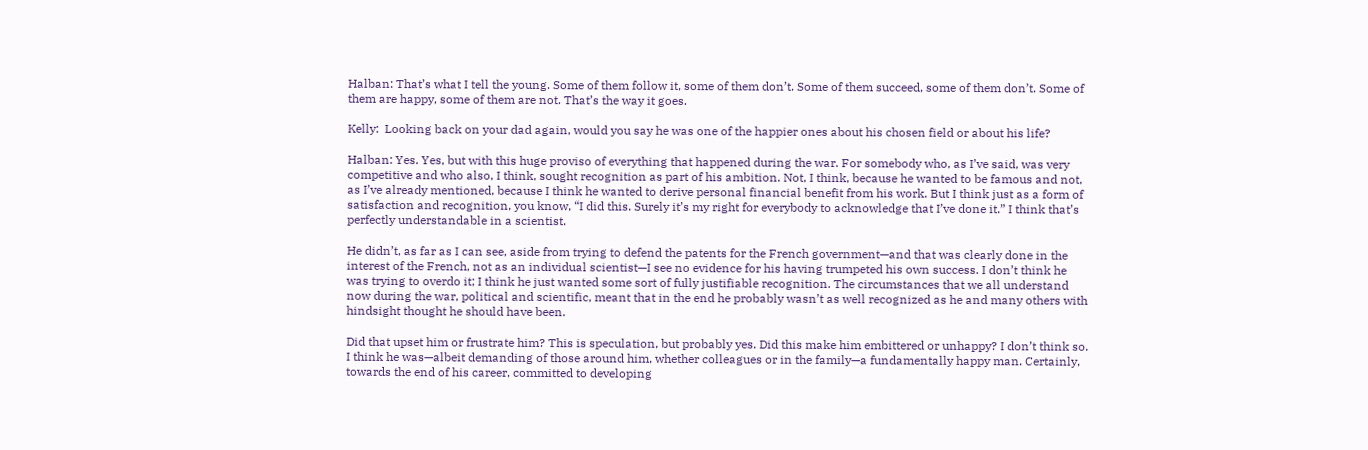Halban: That’s what I tell the young. Some of them follow it, some of them don’t. Some of them succeed, some of them don’t. Some of them are happy, some of them are not. That’s the way it goes.

Kelly:  Looking back on your dad again, would you say he was one of the happier ones about his chosen field or about his life?

Halban: Yes. Yes, but with this huge proviso of everything that happened during the war. For somebody who, as I’ve said, was very competitive and who also, I think, sought recognition as part of his ambition. Not, I think, because he wanted to be famous and not, as I’ve already mentioned, because I think he wanted to derive personal financial benefit from his work. But I think just as a form of satisfaction and recognition, you know, “I did this. Surely it’s my right for everybody to acknowledge that I’ve done it.” I think that’s perfectly understandable in a scientist.

He didn’t, as far as I can see, aside from trying to defend the patents for the French government—and that was clearly done in the interest of the French, not as an individual scientist—I see no evidence for his having trumpeted his own success. I don’t think he was trying to overdo it; I think he just wanted some sort of fully justifiable recognition. The circumstances that we all understand now during the war, political and scientific, meant that in the end he probably wasn’t as well recognized as he and many others with hindsight thought he should have been.

Did that upset him or frustrate him? This is speculation, but probably yes. Did this make him embittered or unhappy? I don’t think so. I think he was—albeit demanding of those around him, whether colleagues or in the family—a fundamentally happy man. Certainly, towards the end of his career, committed to developing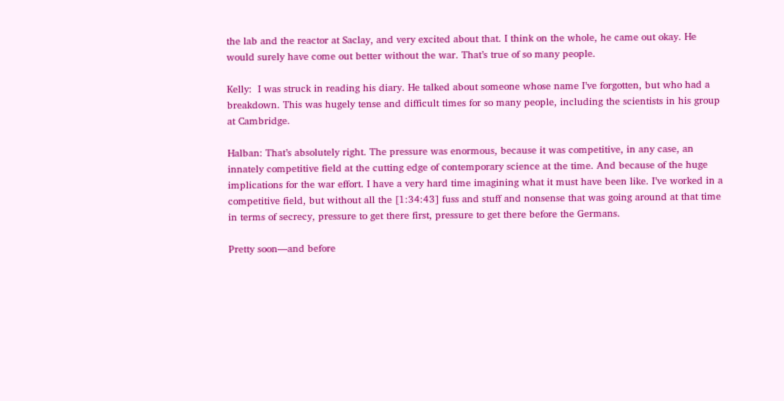the lab and the reactor at Saclay, and very excited about that. I think on the whole, he came out okay. He would surely have come out better without the war. That’s true of so many people.

Kelly:  I was struck in reading his diary. He talked about someone whose name I’ve forgotten, but who had a breakdown. This was hugely tense and difficult times for so many people, including the scientists in his group at Cambridge.

Halban: That’s absolutely right. The pressure was enormous, because it was competitive, in any case, an innately competitive field at the cutting edge of contemporary science at the time. And because of the huge implications for the war effort. I have a very hard time imagining what it must have been like. I’ve worked in a competitive field, but without all the [1:34:43] fuss and stuff and nonsense that was going around at that time in terms of secrecy, pressure to get there first, pressure to get there before the Germans.

Pretty soon—and before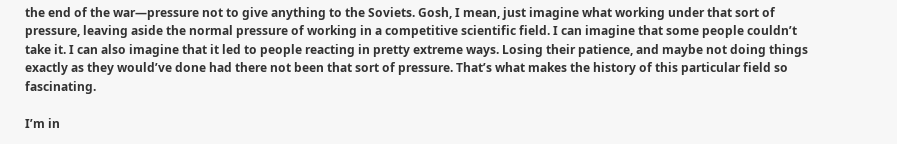the end of the war—pressure not to give anything to the Soviets. Gosh, I mean, just imagine what working under that sort of pressure, leaving aside the normal pressure of working in a competitive scientific field. I can imagine that some people couldn’t take it. I can also imagine that it led to people reacting in pretty extreme ways. Losing their patience, and maybe not doing things exactly as they would’ve done had there not been that sort of pressure. That’s what makes the history of this particular field so fascinating.

I’m in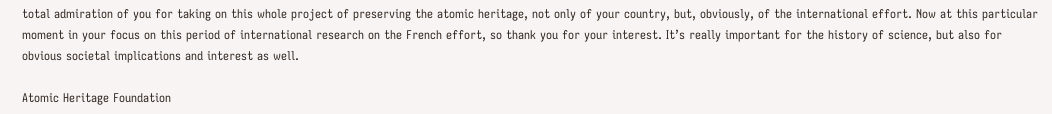total admiration of you for taking on this whole project of preserving the atomic heritage, not only of your country, but, obviously, of the international effort. Now at this particular moment in your focus on this period of international research on the French effort, so thank you for your interest. It’s really important for the history of science, but also for obvious societal implications and interest as well.

Atomic Heritage Foundation